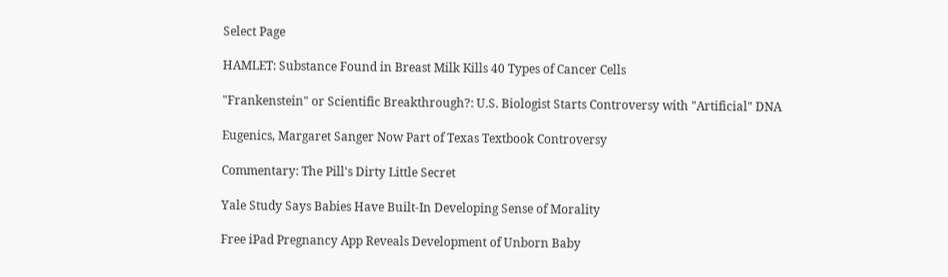Select Page

HAMLET: Substance Found in Breast Milk Kills 40 Types of Cancer Cells

"Frankenstein" or Scientific Breakthrough?: U.S. Biologist Starts Controversy with "Artificial" DNA

Eugenics, Margaret Sanger Now Part of Texas Textbook Controversy

Commentary: The Pill's Dirty Little Secret

Yale Study Says Babies Have Built-In Developing Sense of Morality

Free iPad Pregnancy App Reveals Development of Unborn Baby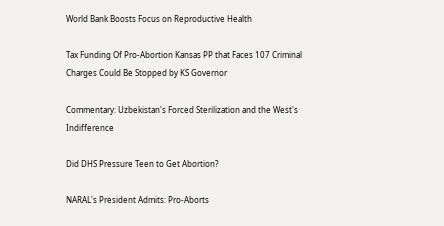World Bank Boosts Focus on Reproductive Health

Tax Funding Of Pro-Abortion Kansas PP that Faces 107 Criminal Charges Could Be Stopped by KS Governor

Commentary: Uzbekistan's Forced Sterilization and the West's Indifference

Did DHS Pressure Teen to Get Abortion?

NARAL's President Admits: Pro-Aborts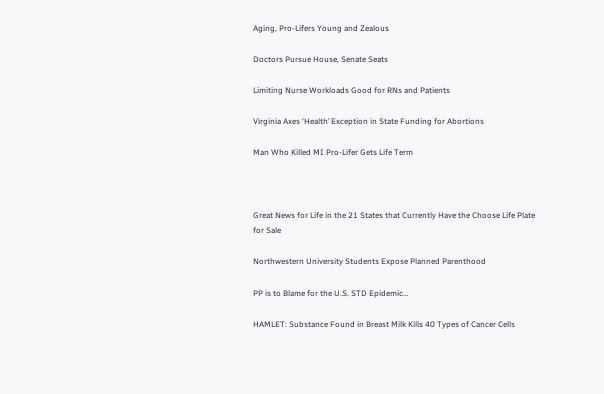Aging, Pro-Lifers Young and Zealous

Doctors Pursue House, Senate Seats

Limiting Nurse Workloads Good for RNs and Patients

Virginia Axes ‘Health’ Exception in State Funding for Abortions

Man Who Killed MI Pro-Lifer Gets Life Term



Great News for Life in the 21 States that Currently Have the Choose Life Plate for Sale

Northwestern University Students Expose Planned Parenthood

PP is to Blame for the U.S. STD Epidemic…

HAMLET: Substance Found in Breast Milk Kills 40 Types of Cancer Cells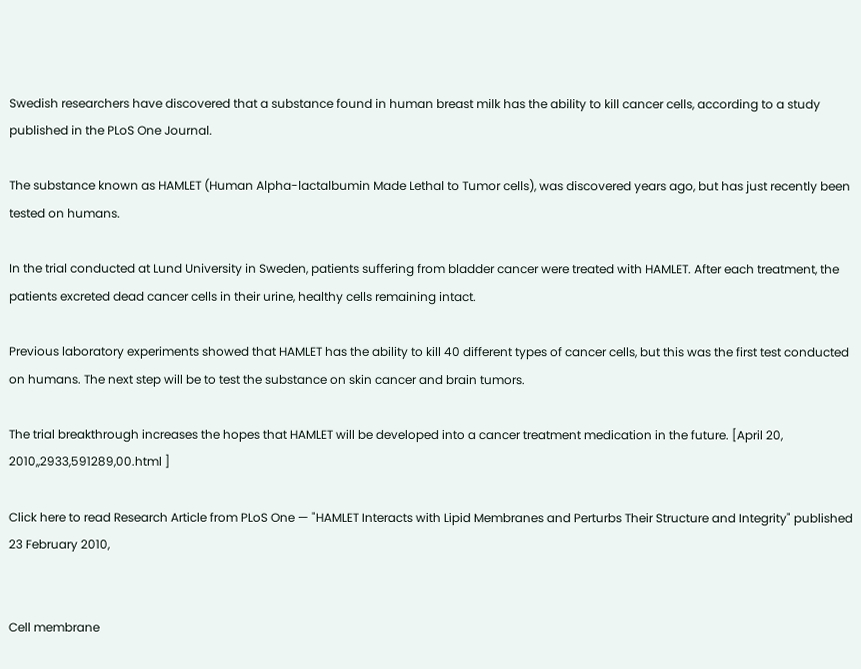Swedish researchers have discovered that a substance found in human breast milk has the ability to kill cancer cells, according to a study published in the PLoS One Journal.

The substance known as HAMLET (Human Alpha-lactalbumin Made Lethal to Tumor cells), was discovered years ago, but has just recently been tested on humans.

In the trial conducted at Lund University in Sweden, patients suffering from bladder cancer were treated with HAMLET. After each treatment, the patients excreted dead cancer cells in their urine, healthy cells remaining intact.

Previous laboratory experiments showed that HAMLET has the ability to kill 40 different types of cancer cells, but this was the first test conducted on humans. The next step will be to test the substance on skin cancer and brain tumors.

The trial breakthrough increases the hopes that HAMLET will be developed into a cancer treatment medication in the future. [April 20, 2010,,2933,591289,00.html ]

Click here to read Research Article from PLoS One — "HAMLET Interacts with Lipid Membranes and Perturbs Their Structure and Integrity" published 23 February 2010,


Cell membrane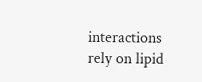interactions rely on lipid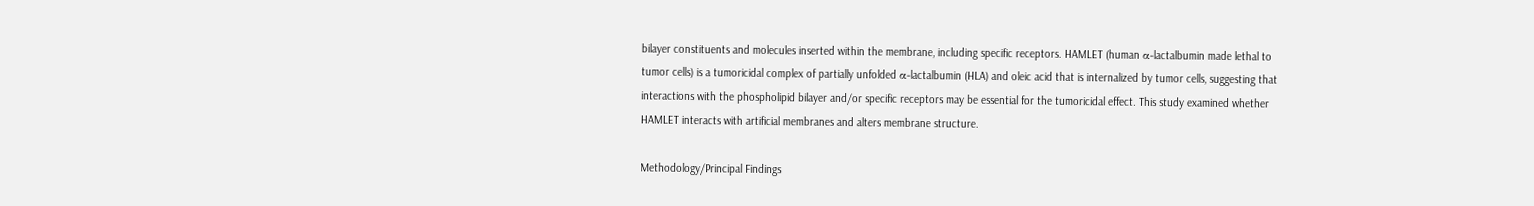bilayer constituents and molecules inserted within the membrane, including specific receptors. HAMLET (human α-lactalbumin made lethal to tumor cells) is a tumoricidal complex of partially unfolded α-lactalbumin (HLA) and oleic acid that is internalized by tumor cells, suggesting that interactions with the phospholipid bilayer and/or specific receptors may be essential for the tumoricidal effect. This study examined whether HAMLET interacts with artificial membranes and alters membrane structure.

Methodology/Principal Findings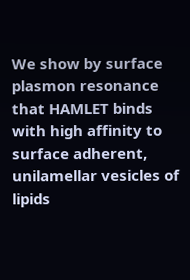We show by surface plasmon resonance that HAMLET binds with high affinity to surface adherent, unilamellar vesicles of lipids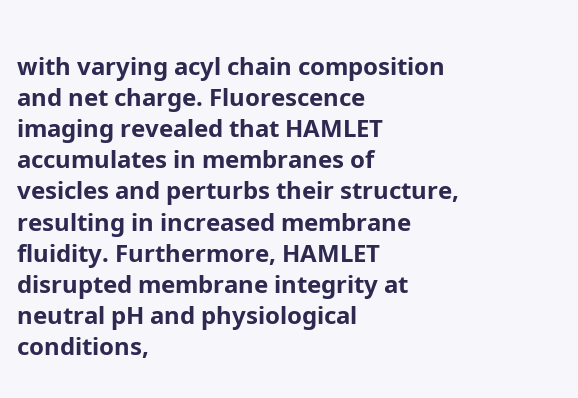with varying acyl chain composition and net charge. Fluorescence imaging revealed that HAMLET accumulates in membranes of vesicles and perturbs their structure, resulting in increased membrane fluidity. Furthermore, HAMLET disrupted membrane integrity at neutral pH and physiological conditions,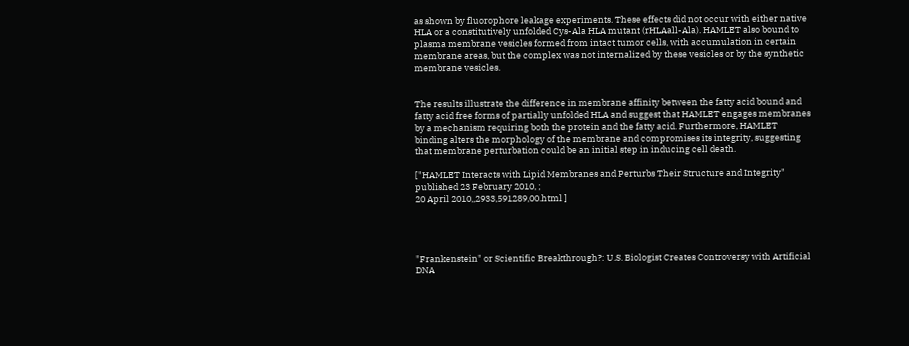as shown by fluorophore leakage experiments. These effects did not occur with either native HLA or a constitutively unfolded Cys-Ala HLA mutant (rHLAall-Ala). HAMLET also bound to plasma membrane vesicles formed from intact tumor cells, with accumulation in certain membrane areas, but the complex was not internalized by these vesicles or by the synthetic membrane vesicles.


The results illustrate the difference in membrane affinity between the fatty acid bound and fatty acid free forms of partially unfolded HLA and suggest that HAMLET engages membranes by a mechanism requiring both the protein and the fatty acid. Furthermore, HAMLET binding alters the morphology of the membrane and compromises its integrity, suggesting that membrane perturbation could be an initial step in inducing cell death.

["HAMLET Interacts with Lipid Membranes and Perturbs Their Structure and Integrity" published 23 February 2010, ;
20 April 2010,,2933,591289,00.html ]




"Frankenstein" or Scientific Breakthrough?: U.S. Biologist Creates Controversy with Artificial DNA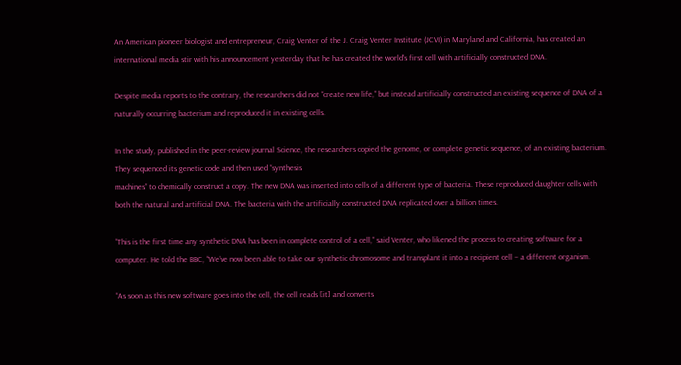An American pioneer biologist and entrepreneur, Craig Venter of the J. Craig Venter Institute (JCVI) in Maryland and California, has created an international media stir with his announcement yesterday that he has created the world’s first cell with artificially constructed DNA.

Despite media reports to the contrary, the researchers did not “create new life,” but instead artificially constructed an existing sequence of DNA of a naturally occurring bacterium and reproduced it in existing cells.

In the study, published in the peer-review journal Science, the researchers copied the genome, or complete genetic sequence, of an existing bacterium. They sequenced its genetic code and then used “synthesis
machines” to chemically construct a copy. The new DNA was inserted into cells of a different type of bacteria. These reproduced daughter cells with both the natural and artificial DNA. The bacteria with the artificially constructed DNA replicated over a billion times.

“This is the first time any synthetic DNA has been in complete control of a cell,” said Venter, who likened the process to creating software for a computer. He told the BBC, “We’ve now been able to take our synthetic chromosome and transplant it into a recipient cell – a different organism.

“As soon as this new software goes into the cell, the cell reads [it] and converts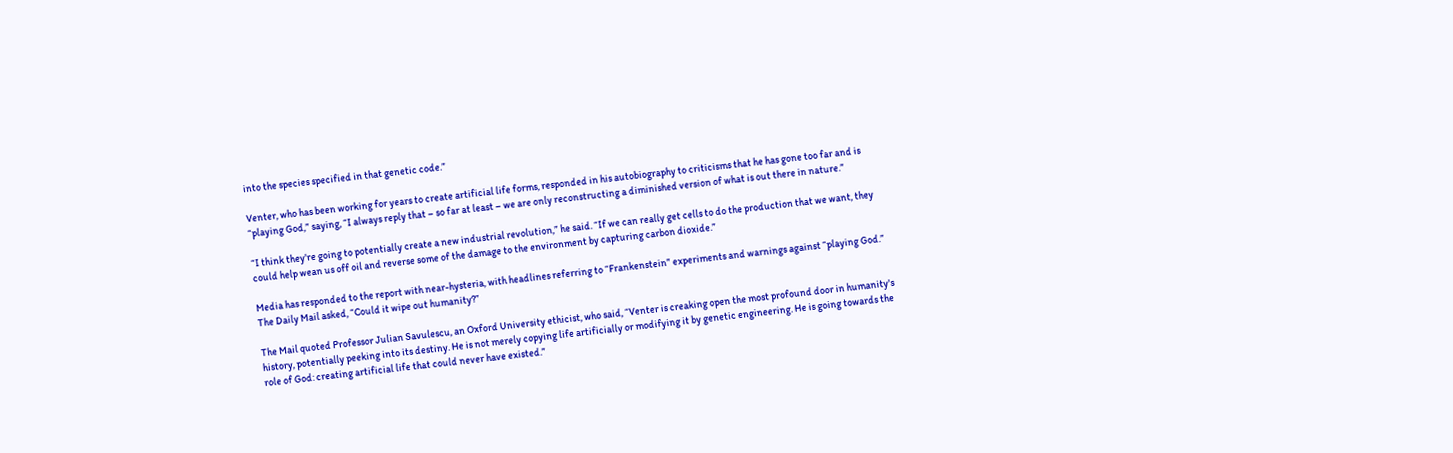into the species specified in that genetic code.”

Venter, who has been working for years to create artificial life forms, responded in his autobiography to criticisms that he has gone too far and is “playing God,” saying, “I always reply that – so far at least – we are only reconstructing a diminished version of what is out there in nature.”

“I think they're going to potentially create a new industrial revolution,” he said. “If we can really get cells to do the production that we want, they could help wean us off oil and reverse some of the damage to the environment by capturing carbon dioxide.”

Media has responded to the report with near-hysteria, with headlines referring to “Frankenstein” experiments and warnings against “playing God.” The Daily Mail asked, “Could it wipe out humanity?”

The Mail quoted Professor Julian Savulescu, an Oxford University ethicist, who said, “Venter is creaking open the most profound door in humanity's history, potentially peeking into its destiny. He is not merely copying life artificially or modifying it by genetic engineering. He is going towards the role of God: creating artificial life that could never have existed.”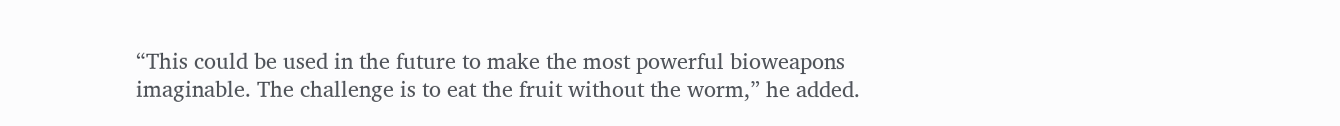“This could be used in the future to make the most powerful bioweapons imaginable. The challenge is to eat the fruit without the worm,” he added.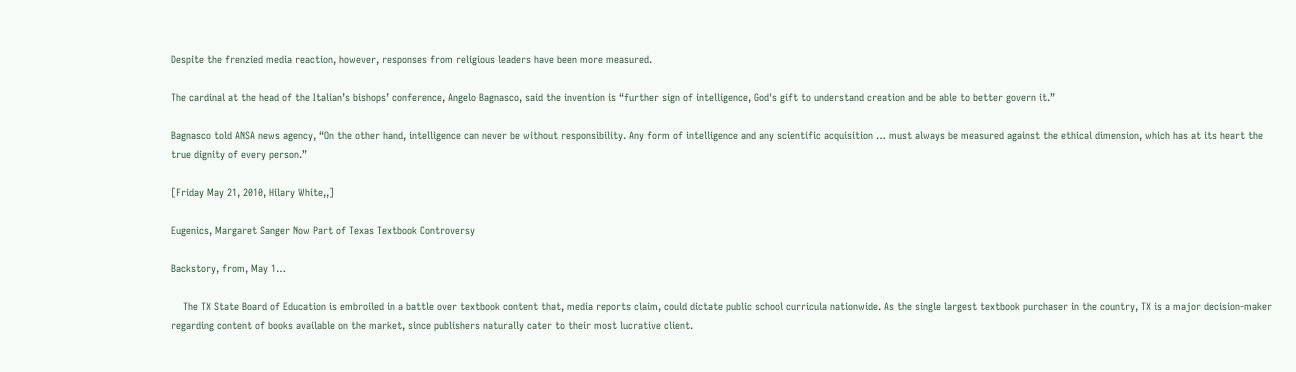Despite the frenzied media reaction, however, responses from religious leaders have been more measured.

The cardinal at the head of the Italian’s bishops’ conference, Angelo Bagnasco, said the invention is “further sign of intelligence, God's gift to understand creation and be able to better govern it.”

Bagnasco told ANSA news agency, “On the other hand, intelligence can never be without responsibility. Any form of intelligence and any scientific acquisition … must always be measured against the ethical dimension, which has at its heart the true dignity of every person.”

[Friday May 21, 2010, Hilary White,,]

Eugenics, Margaret Sanger Now Part of Texas Textbook Controversy

Backstory, from, May 1…

    The TX State Board of Education is embroiled in a battle over textbook content that, media reports claim, could dictate public school curricula nationwide. As the single largest textbook purchaser in the country, TX is a major decision-maker regarding content of books available on the market, since publishers naturally cater to their most lucrative client.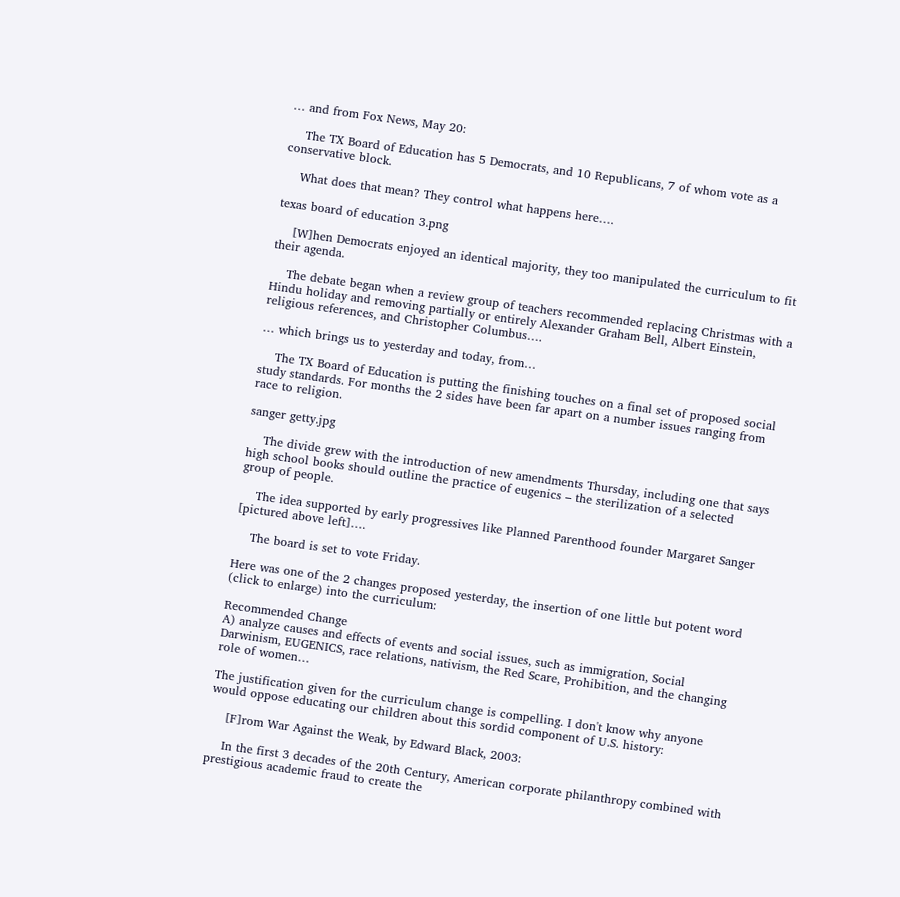… and from Fox News, May 20:

    The TX Board of Education has 5 Democrats, and 10 Republicans, 7 of whom vote as a conservative block.

    What does that mean? They control what happens here….

texas board of education 3.png

    [W]hen Democrats enjoyed an identical majority, they too manipulated the curriculum to fit their agenda.

    The debate began when a review group of teachers recommended replacing Christmas with a Hindu holiday and removing partially or entirely Alexander Graham Bell, Albert Einstein, religious references, and Christopher Columbus….

… which brings us to yesterday and today, from…

    The TX Board of Education is putting the finishing touches on a final set of proposed social study standards. For months the 2 sides have been far apart on a number issues ranging from race to religion.

sanger getty.jpg

    The divide grew with the introduction of new amendments Thursday, including one that says high school books should outline the practice of eugenics – the sterilization of a selected group of people.

    The idea supported by early progressives like Planned Parenthood founder Margaret Sanger [pictured above left]….

    The board is set to vote Friday.

Here was one of the 2 changes proposed yesterday, the insertion of one little but potent word (click to enlarge) into the curriculum:

Recommended Change
A) analyze causes and effects of events and social issues, such as immigration, Social Darwinism, EUGENICS, race relations, nativism, the Red Scare, Prohibition, and the changing role of women…

The justification given for the curriculum change is compelling. I don't know why anyone would oppose educating our children about this sordid component of U.S. history:

    [F]rom War Against the Weak, by Edward Black, 2003:

    In the first 3 decades of the 20th Century, American corporate philanthropy combined with prestigious academic fraud to create the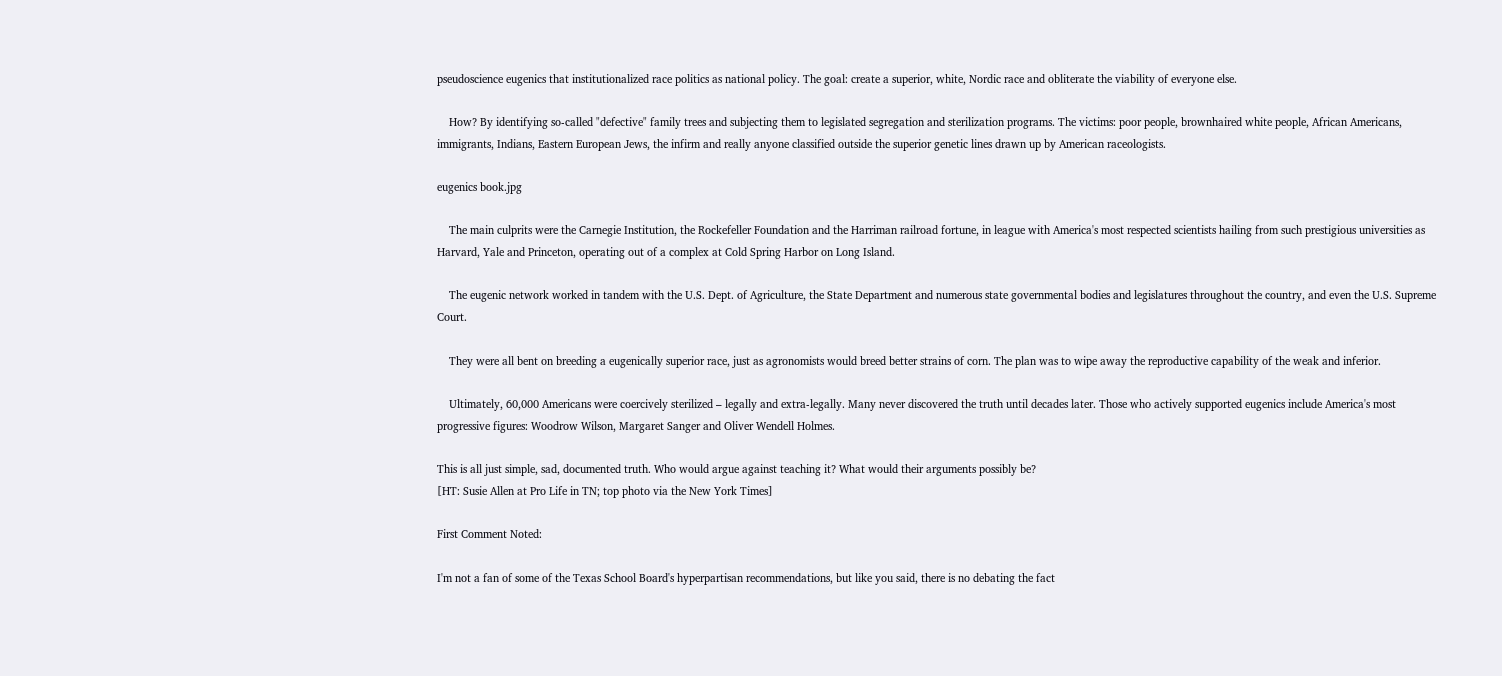pseudoscience eugenics that institutionalized race politics as national policy. The goal: create a superior, white, Nordic race and obliterate the viability of everyone else.

    How? By identifying so-called "defective" family trees and subjecting them to legislated segregation and sterilization programs. The victims: poor people, brownhaired white people, African Americans, immigrants, Indians, Eastern European Jews, the infirm and really anyone classified outside the superior genetic lines drawn up by American raceologists.

eugenics book.jpg

    The main culprits were the Carnegie Institution, the Rockefeller Foundation and the Harriman railroad fortune, in league with America's most respected scientists hailing from such prestigious universities as Harvard, Yale and Princeton, operating out of a complex at Cold Spring Harbor on Long Island.

    The eugenic network worked in tandem with the U.S. Dept. of Agriculture, the State Department and numerous state governmental bodies and legislatures throughout the country, and even the U.S. Supreme Court.

    They were all bent on breeding a eugenically superior race, just as agronomists would breed better strains of corn. The plan was to wipe away the reproductive capability of the weak and inferior.

    Ultimately, 60,000 Americans were coercively sterilized – legally and extra-legally. Many never discovered the truth until decades later. Those who actively supported eugenics include America's most progressive figures: Woodrow Wilson, Margaret Sanger and Oliver Wendell Holmes.

This is all just simple, sad, documented truth. Who would argue against teaching it? What would their arguments possibly be?
[HT: Susie Allen at Pro Life in TN; top photo via the New York Times]

First Comment Noted:

I'm not a fan of some of the Texas School Board's hyperpartisan recommendations, but like you said, there is no debating the fact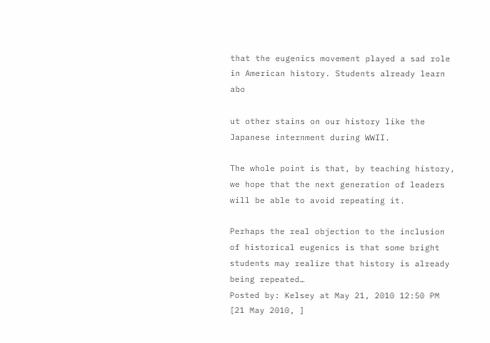that the eugenics movement played a sad role in American history. Students already learn abo

ut other stains on our history like the Japanese internment during WWII.

The whole point is that, by teaching history, we hope that the next generation of leaders will be able to avoid repeating it.

Perhaps the real objection to the inclusion of historical eugenics is that some bright students may realize that history is already being repeated…
Posted by: Kelsey at May 21, 2010 12:50 PM
[21 May 2010, ]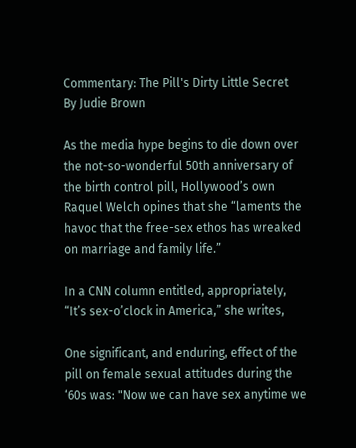Commentary: The Pill's Dirty Little Secret
By Judie Brown

As the media hype begins to die down over the not-so-wonderful 50th anniversary of the birth control pill, Hollywood’s own Raquel Welch opines that she “laments the havoc that the free-sex ethos has wreaked on marriage and family life.”

In a CNN column entitled, appropriately, “It’s sex-o’clock in America,” she writes,

One significant, and enduring, effect of the pill on female sexual attitudes during the ‘60s was: "Now we can have sex anytime we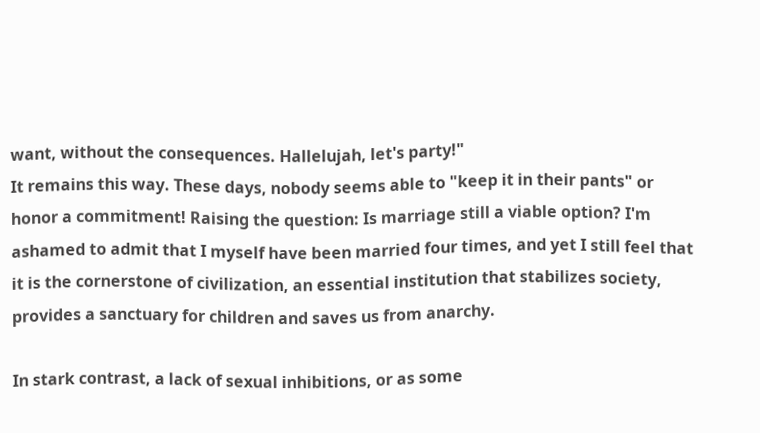want, without the consequences. Hallelujah, let's party!"
It remains this way. These days, nobody seems able to "keep it in their pants" or honor a commitment! Raising the question: Is marriage still a viable option? I'm ashamed to admit that I myself have been married four times, and yet I still feel that it is the cornerstone of civilization, an essential institution that stabilizes society, provides a sanctuary for children and saves us from anarchy.

In stark contrast, a lack of sexual inhibitions, or as some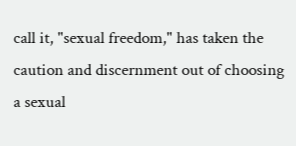call it, "sexual freedom," has taken the caution and discernment out of choosing a sexual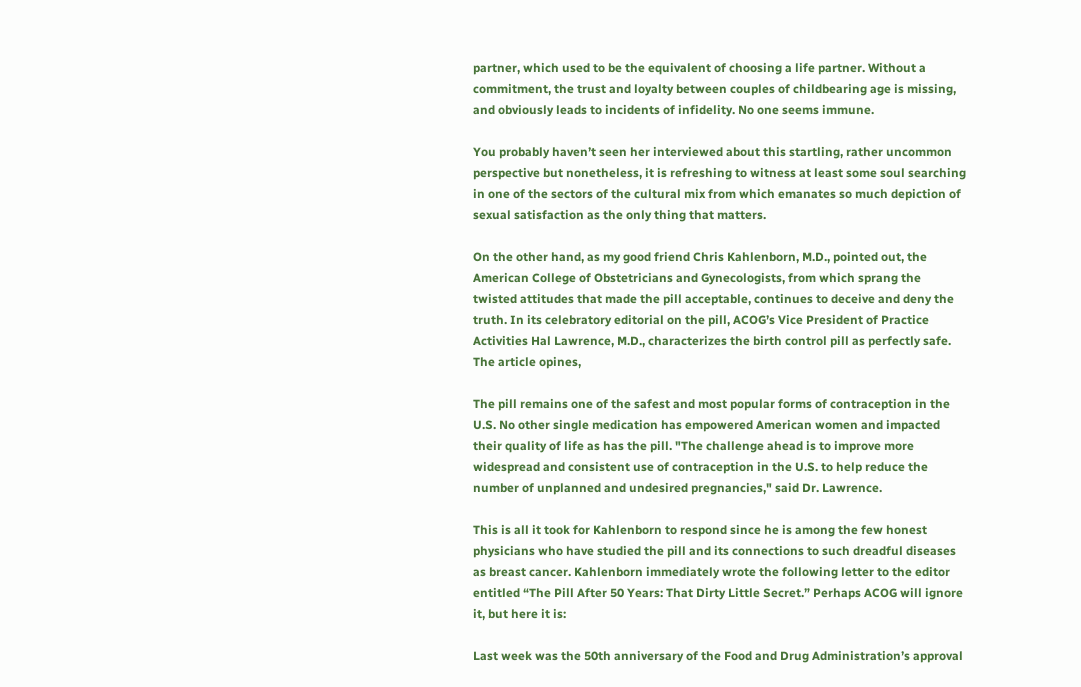partner, which used to be the equivalent of choosing a life partner. Without a commitment, the trust and loyalty between couples of childbearing age is missing, and obviously leads to incidents of infidelity. No one seems immune.

You probably haven’t seen her interviewed about this startling, rather uncommon perspective but nonetheless, it is refreshing to witness at least some soul searching in one of the sectors of the cultural mix from which emanates so much depiction of sexual satisfaction as the only thing that matters.

On the other hand, as my good friend Chris Kahlenborn, M.D., pointed out, the American College of Obstetricians and Gynecologists, from which sprang the twisted attitudes that made the pill acceptable, continues to deceive and deny the truth. In its celebratory editorial on the pill, ACOG’s Vice President of Practice Activities Hal Lawrence, M.D., characterizes the birth control pill as perfectly safe. The article opines,

The pill remains one of the safest and most popular forms of contraception in the U.S. No other single medication has empowered American women and impacted their quality of life as has the pill. "The challenge ahead is to improve more widespread and consistent use of contraception in the U.S. to help reduce the number of unplanned and undesired pregnancies," said Dr. Lawrence.

This is all it took for Kahlenborn to respond since he is among the few honest physicians who have studied the pill and its connections to such dreadful diseases as breast cancer. Kahlenborn immediately wrote the following letter to the editor entitled “The Pill After 50 Years: That Dirty Little Secret.” Perhaps ACOG will ignore it, but here it is:

Last week was the 50th anniversary of the Food and Drug Administration’s approval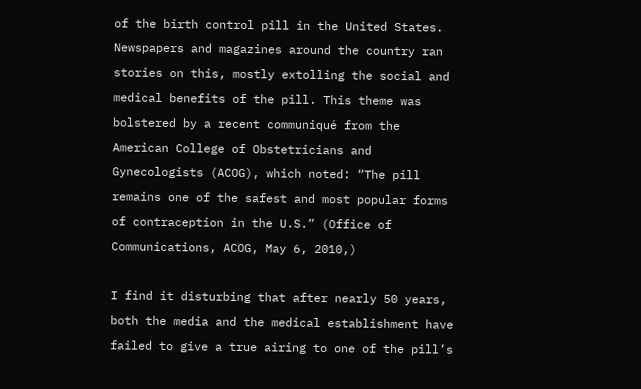of the birth control pill in the United States.  Newspapers and magazines around the country ran stories on this, mostly extolling the social and medical benefits of the pill. This theme was bolstered by a recent communiqué from the American College of Obstetricians and Gynecologists (ACOG), which noted: “The pill remains one of the safest and most popular forms of contraception in the U.S.” (Office of Communications, ACOG, May 6, 2010,)

I find it disturbing that after nearly 50 years, both the media and the medical establishment have failed to give a true airing to one of the pill’s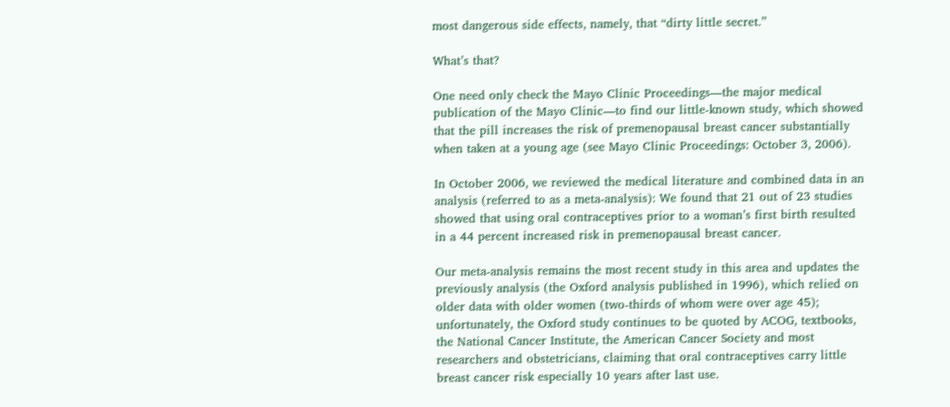most dangerous side effects, namely, that “dirty little secret.”

What’s that?

One need only check the Mayo Clinic Proceedings—the major medical publication of the Mayo Clinic—to find our little-known study, which showed that the pill increases the risk of premenopausal breast cancer substantially when taken at a young age (see Mayo Clinic Proceedings: October 3, 2006).

In October 2006, we reviewed the medical literature and combined data in an analysis (referred to as a meta-analysis): We found that 21 out of 23 studies showed that using oral contraceptives prior to a woman’s first birth resulted in a 44 percent increased risk in premenopausal breast cancer.

Our meta-analysis remains the most recent study in this area and updates the previously analysis (the Oxford analysis published in 1996), which relied on older data with older women (two-thirds of whom were over age 45); unfortunately, the Oxford study continues to be quoted by ACOG, textbooks, the National Cancer Institute, the American Cancer Society and most researchers and obstetricians, claiming that oral contraceptives carry little breast cancer risk especially 10 years after last use.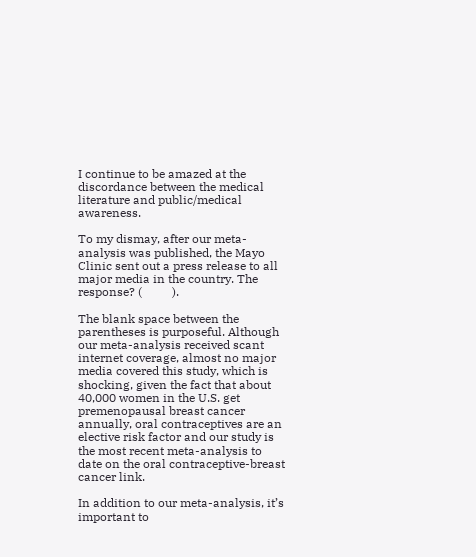I continue to be amazed at the discordance between the medical literature and public/medical awareness.

To my dismay, after our meta-analysis was published, the Mayo Clinic sent out a press release to all major media in the country. The response? (          ).

The blank space between the parentheses is purposeful. Although our meta-analysis received scant internet coverage, almost no major media covered this study, which is shocking, given the fact that about 40,000 women in the U.S. get premenopausal breast cancer annually, oral contraceptives are an elective risk factor and our study is the most recent meta-analysis to date on the oral contraceptive-breast cancer link.

In addition to our meta-analysis, it’s important to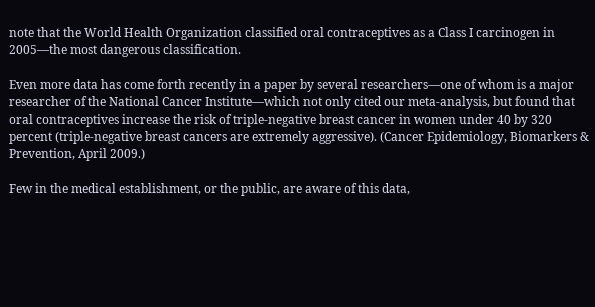note that the World Health Organization classified oral contraceptives as a Class I carcinogen in 2005—the most dangerous classification.

Even more data has come forth recently in a paper by several researchers—one of whom is a major researcher of the National Cancer Institute—which not only cited our meta-analysis, but found that oral contraceptives increase the risk of triple-negative breast cancer in women under 40 by 320 percent (triple-negative breast cancers are extremely aggressive). (Cancer Epidemiology, Biomarkers & Prevention, April 2009.)

Few in the medical establishment, or the public, are aware of this data,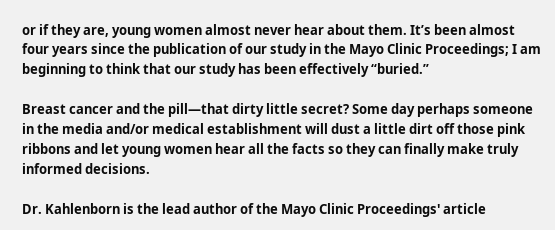or if they are, young women almost never hear about them. It’s been almost four years since the publication of our study in the Mayo Clinic Proceedings; I am beginning to think that our study has been effectively “buried.”

Breast cancer and the pill—that dirty little secret? Some day perhaps someone in the media and/or medical establishment will dust a little dirt off those pink ribbons and let young women hear all the facts so they can finally make truly informed decisions.

Dr. Kahlenborn is the lead author of the Mayo Clinic Proceedings' article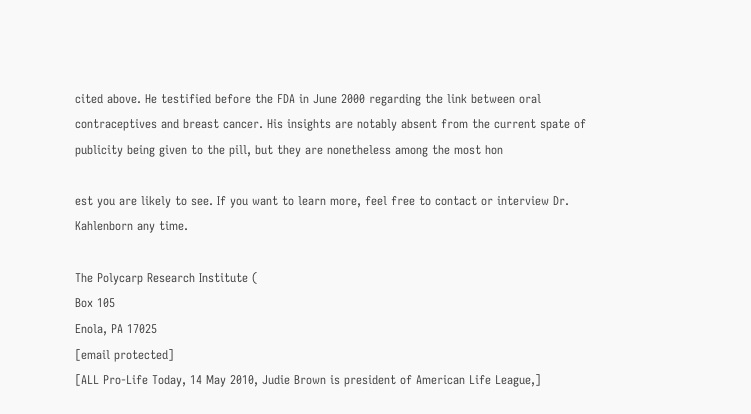cited above. He testified before the FDA in June 2000 regarding the link between oral contraceptives and breast cancer. His insights are notably absent from the current spate of publicity being given to the pill, but they are nonetheless among the most hon

est you are likely to see. If you want to learn more, feel free to contact or interview Dr. Kahlenborn any time.

The Polycarp Research Institute (
Box 105
Enola, PA 17025
[email protected]
[ALL Pro-Life Today, 14 May 2010, Judie Brown is president of American Life League,]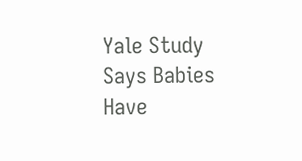Yale Study Says Babies Have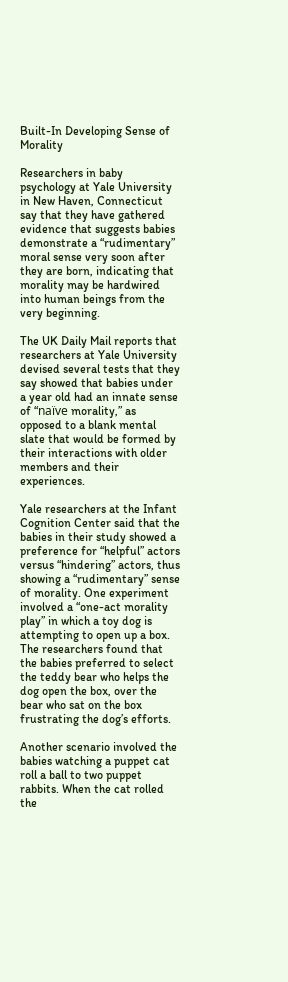Built-In Developing Sense of Morality

Researchers in baby psychology at Yale University in New Haven, Connecticut say that they have gathered evidence that suggests babies demonstrate a “rudimentary” moral sense very soon after they are born, indicating that morality may be hardwired into human beings from the very beginning.

The UK Daily Mail reports that researchers at Yale University devised several tests that they say showed that babies under a year old had an innate sense of “naïve morality,” as opposed to a blank mental slate that would be formed by their interactions with older members and their experiences.

Yale researchers at the Infant Cognition Center said that the babies in their study showed a preference for “helpful” actors versus “hindering” actors, thus showing a “rudimentary” sense of morality. One experiment involved a “one-act morality play” in which a toy dog is attempting to open up a box. The researchers found that the babies preferred to select the teddy bear who helps the dog open the box, over the bear who sat on the box frustrating the dog’s efforts.

Another scenario involved the babies watching a puppet cat roll a ball to two puppet rabbits. When the cat rolled the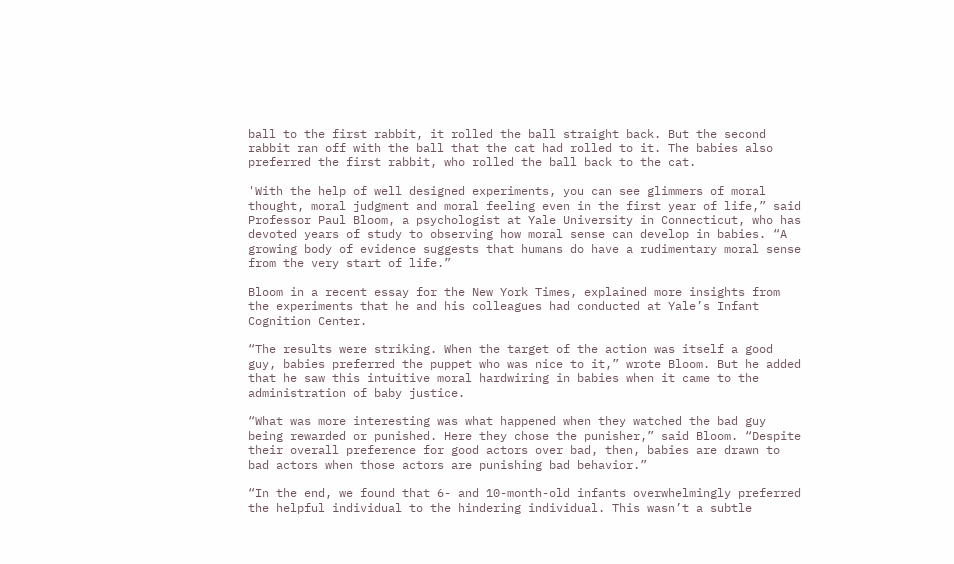ball to the first rabbit, it rolled the ball straight back. But the second rabbit ran off with the ball that the cat had rolled to it. The babies also preferred the first rabbit, who rolled the ball back to the cat.

'With the help of well designed experiments, you can see glimmers of moral thought, moral judgment and moral feeling even in the first year of life,” said Professor Paul Bloom, a psychologist at Yale University in Connecticut, who has devoted years of study to observing how moral sense can develop in babies. “A growing body of evidence suggests that humans do have a rudimentary moral sense from the very start of life.”

Bloom in a recent essay for the New York Times, explained more insights from the experiments that he and his colleagues had conducted at Yale’s Infant Cognition Center.

“The results were striking. When the target of the action was itself a good guy, babies preferred the puppet who was nice to it,” wrote Bloom. But he added that he saw this intuitive moral hardwiring in babies when it came to the administration of baby justice.

“What was more interesting was what happened when they watched the bad guy being rewarded or punished. Here they chose the punisher,” said Bloom. “Despite their overall preference for good actors over bad, then, babies are drawn to bad actors when those actors are punishing bad behavior.”

“In the end, we found that 6- and 10-month-old infants overwhelmingly preferred the helpful individual to the hindering individual. This wasn’t a subtle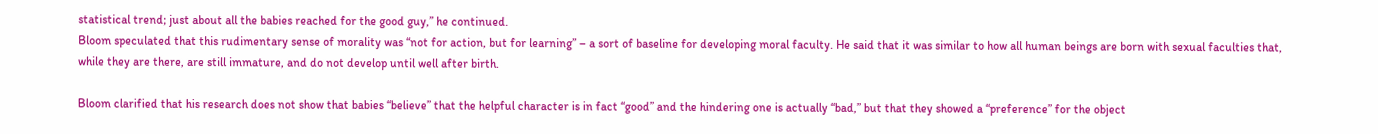statistical trend; just about all the babies reached for the good guy,” he continued.
Bloom speculated that this rudimentary sense of morality was “not for action, but for learning” – a sort of baseline for developing moral faculty. He said that it was similar to how all human beings are born with sexual faculties that, while they are there, are still immature, and do not develop until well after birth.

Bloom clarified that his research does not show that babies “believe” that the helpful character is in fact “good” and the hindering one is actually “bad,” but that they showed a “preference” for the object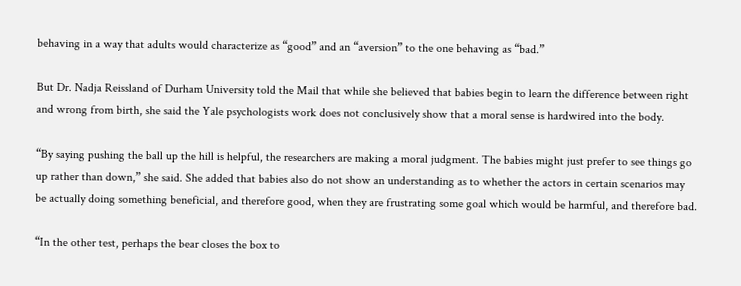behaving in a way that adults would characterize as “good” and an “aversion” to the one behaving as “bad.”

But Dr. Nadja Reissland of Durham University told the Mail that while she believed that babies begin to learn the difference between right and wrong from birth, she said the Yale psychologists work does not conclusively show that a moral sense is hardwired into the body.

“By saying pushing the ball up the hill is helpful, the researchers are making a moral judgment. The babies might just prefer to see things go up rather than down,” she said. She added that babies also do not show an understanding as to whether the actors in certain scenarios may be actually doing something beneficial, and therefore good, when they are frustrating some goal which would be harmful, and therefore bad.

“In the other test, perhaps the bear closes the box to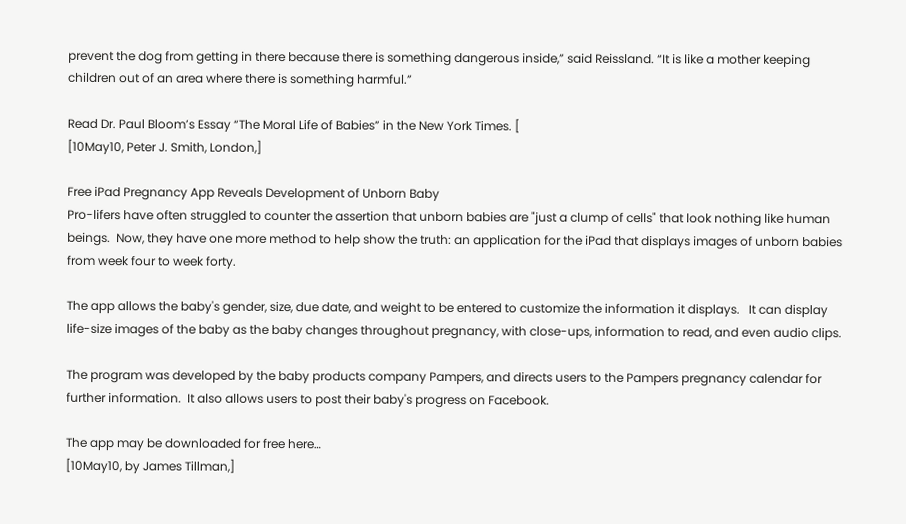prevent the dog from getting in there because there is something dangerous inside,” said Reissland. “It is like a mother keeping children out of an area where there is something harmful.”

Read Dr. Paul Bloom’s Essay “The Moral Life of Babies” in the New York Times. [
[10May10, Peter J. Smith, London,]

Free iPad Pregnancy App Reveals Development of Unborn Baby
Pro-lifers have often struggled to counter the assertion that unborn babies are "just a clump of cells" that look nothing like human beings.  Now, they have one more method to help show the truth: an application for the iPad that displays images of unborn babies from week four to week forty.

The app allows the baby's gender, size, due date, and weight to be entered to customize the information it displays.   It can display life-size images of the baby as the baby changes throughout pregnancy, with close-ups, information to read, and even audio clips.

The program was developed by the baby products company Pampers, and directs users to the Pampers pregnancy calendar for further information.  It also allows users to post their baby's progress on Facebook.

The app may be downloaded for free here…
[10May10, by James Tillman,]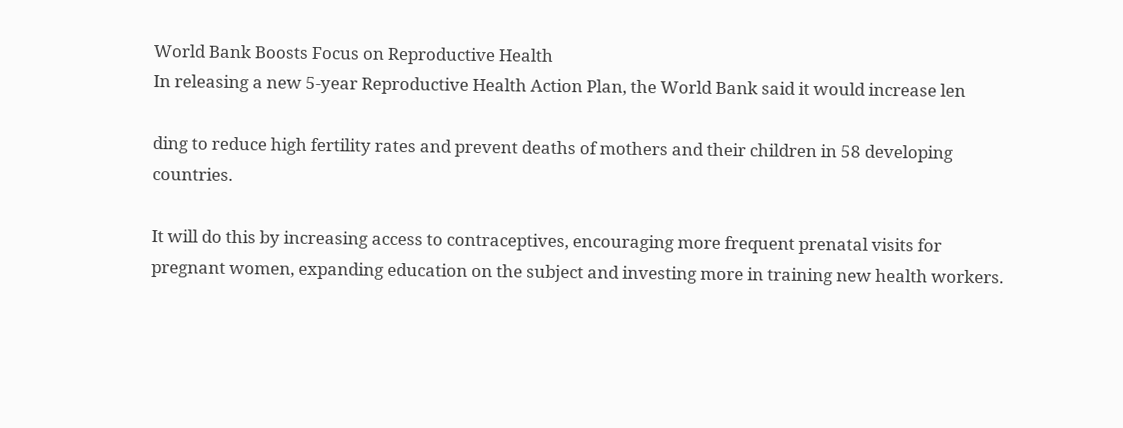World Bank Boosts Focus on Reproductive Health
In releasing a new 5-year Reproductive Health Action Plan, the World Bank said it would increase len

ding to reduce high fertility rates and prevent deaths of mothers and their children in 58 developing countries.

It will do this by increasing access to contraceptives, encouraging more frequent prenatal visits for pregnant women, expanding education on the subject and investing more in training new health workers.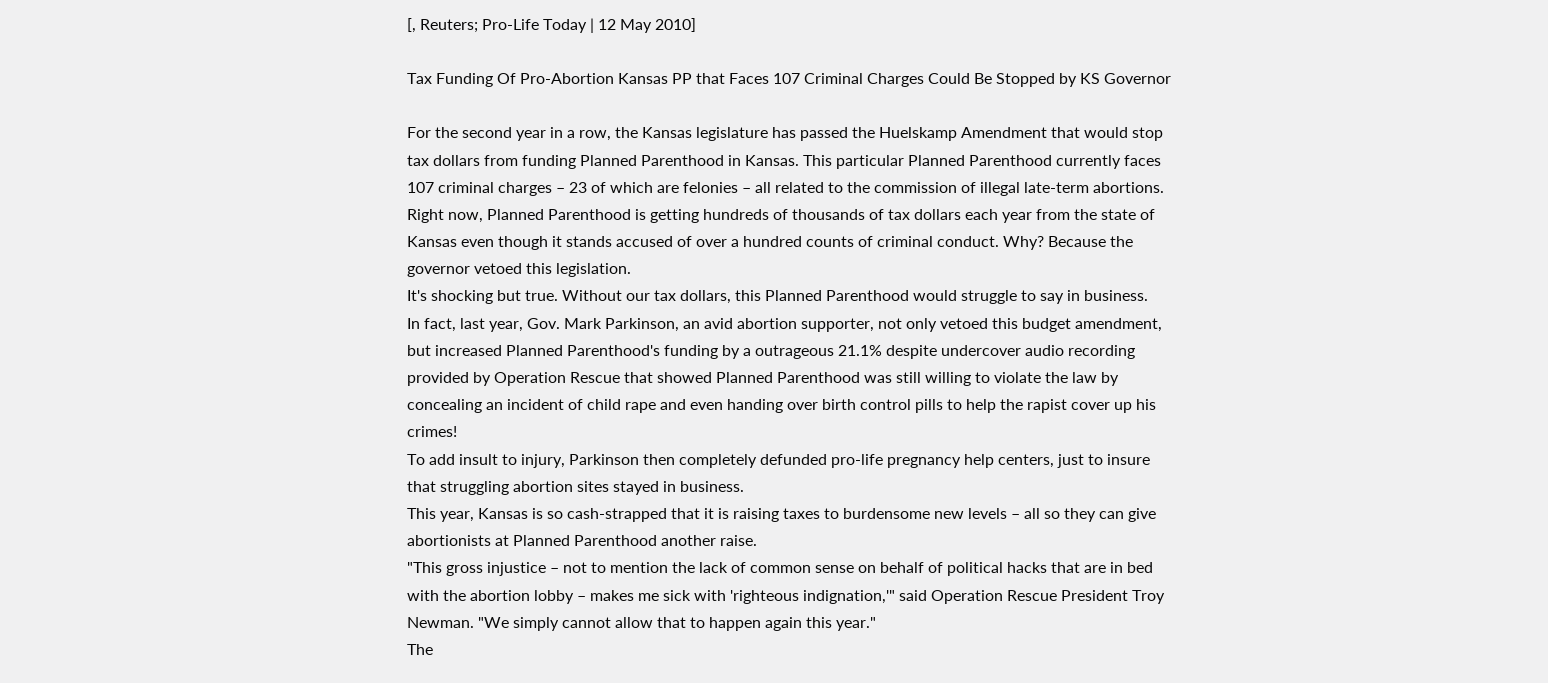[, Reuters; Pro-Life Today | 12 May 2010]

Tax Funding Of Pro-Abortion Kansas PP that Faces 107 Criminal Charges Could Be Stopped by KS Governor

For the second year in a row, the Kansas legislature has passed the Huelskamp Amendment that would stop tax dollars from funding Planned Parenthood in Kansas. This particular Planned Parenthood currently faces 107 criminal charges – 23 of which are felonies – all related to the commission of illegal late-term abortions.
Right now, Planned Parenthood is getting hundreds of thousands of tax dollars each year from the state of Kansas even though it stands accused of over a hundred counts of criminal conduct. Why? Because the governor vetoed this legislation.
It's shocking but true. Without our tax dollars, this Planned Parenthood would struggle to say in business.
In fact, last year, Gov. Mark Parkinson, an avid abortion supporter, not only vetoed this budget amendment, but increased Planned Parenthood's funding by a outrageous 21.1% despite undercover audio recording provided by Operation Rescue that showed Planned Parenthood was still willing to violate the law by concealing an incident of child rape and even handing over birth control pills to help the rapist cover up his crimes!
To add insult to injury, Parkinson then completely defunded pro-life pregnancy help centers, just to insure that struggling abortion sites stayed in business.
This year, Kansas is so cash-strapped that it is raising taxes to burdensome new levels – all so they can give abortionists at Planned Parenthood another raise.
"This gross injustice – not to mention the lack of common sense on behalf of political hacks that are in bed with the abortion lobby – makes me sick with 'righteous indignation,'" said Operation Rescue President Troy Newman. "We simply cannot allow that to happen again this year."
The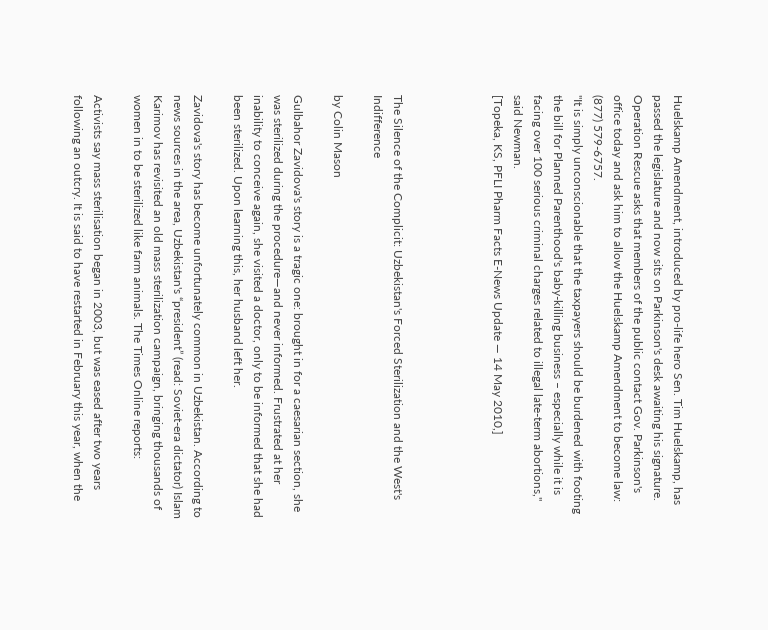Huelskamp Amendment, introduced by pro-life hero Sen. Tim Huelskamp, has passed the legislature and now sits on Parkinson's desk awaiting his signature.
Operation Rescue asks that members of the public contact Gov. Parkinson's office today and ask him to allow the Huelskamp Amendment to become law: (877) 579-6757.
"It is simply unconscionable that the taxpayers should be burdened with footing the bill for Planned Parenthood's baby-killing business – especially while it is facing over 100 serious criminal charges related to illegal late-term abortions," said Newman.
[Topeka, KS, PFLI Pharm Facts E-News Update — 14 May 2010,]




The Silence of the Complicit: Uzbekistan's Forced Sterilization and the West's Indifference

by Colin Mason

Gulbahor Zavidova's story is a tragic one: brought in for a caesarian section, she was sterilized during the procedure—and never informed. Frustrated at her inability to conceive again, she visited a doctor, only to be informed that she had been sterilized. Upon learning this, her husband left her.

Zavidova's story has become unfortunately common in Uzbekistan. According to news sources in the area, Uzbekistan's “president” (read: Soviet-era dictator) Islam Karimov has revisited an old mass sterilization campaign, bringing thousands of women in to be sterilized like farm animals. The Times Online reports:

Activists say mass sterilisation began in 2003, but was eased after two years following an outcry. It is said to have restarted in February this year, when the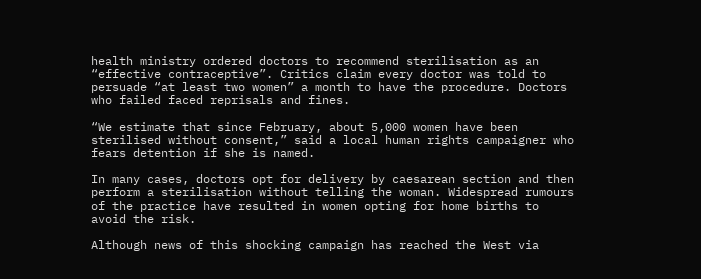health ministry ordered doctors to recommend sterilisation as an “effective contraceptive”. Critics claim every doctor was told to persuade “at least two women” a month to have the procedure. Doctors who failed faced reprisals and fines.

“We estimate that since February, about 5,000 women have been sterilised without consent,” said a local human rights campaigner who fears detention if she is named.

In many cases, doctors opt for delivery by caesarean section and then perform a sterilisation without telling the woman. Widespread rumours of the practice have resulted in women opting for home births to avoid the risk.

Although news of this shocking campaign has reached the West via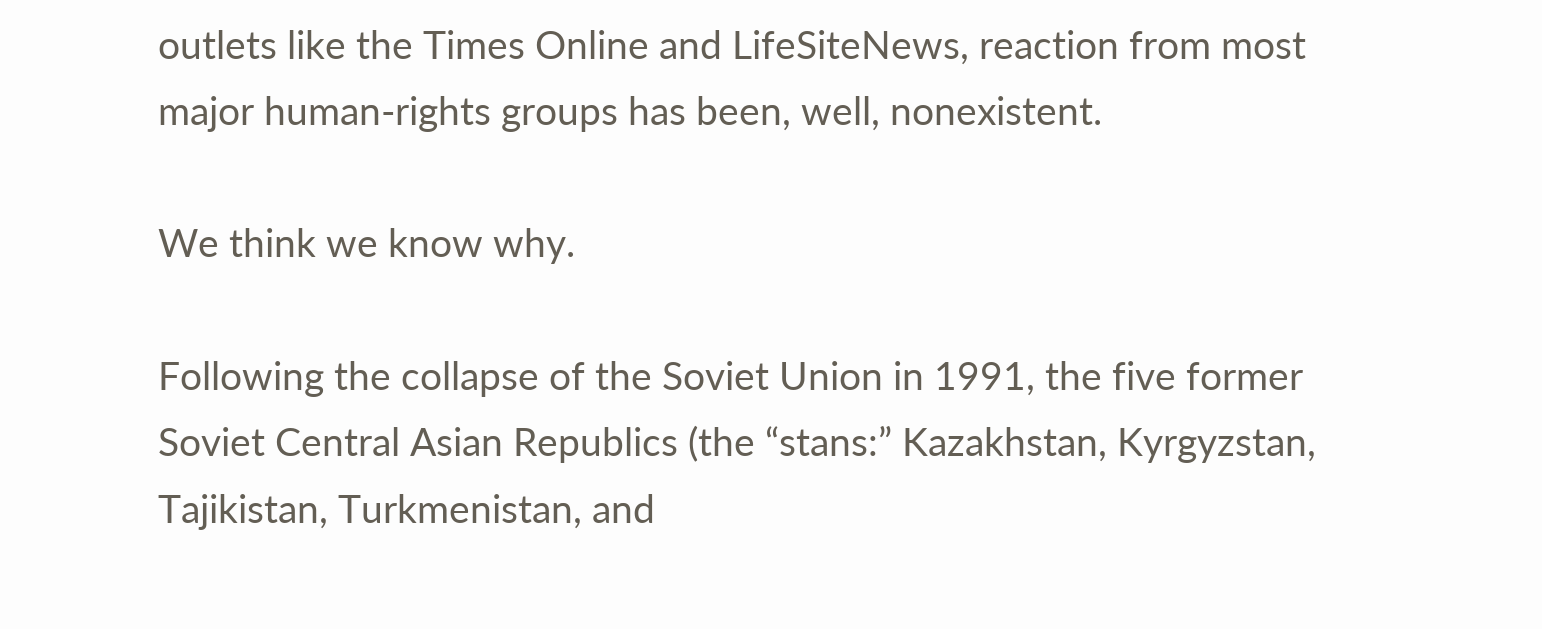outlets like the Times Online and LifeSiteNews, reaction from most major human-rights groups has been, well, nonexistent.

We think we know why.

Following the collapse of the Soviet Union in 1991, the five former Soviet Central Asian Republics (the “stans:” Kazakhstan, Kyrgyzstan, Tajikistan, Turkmenistan, and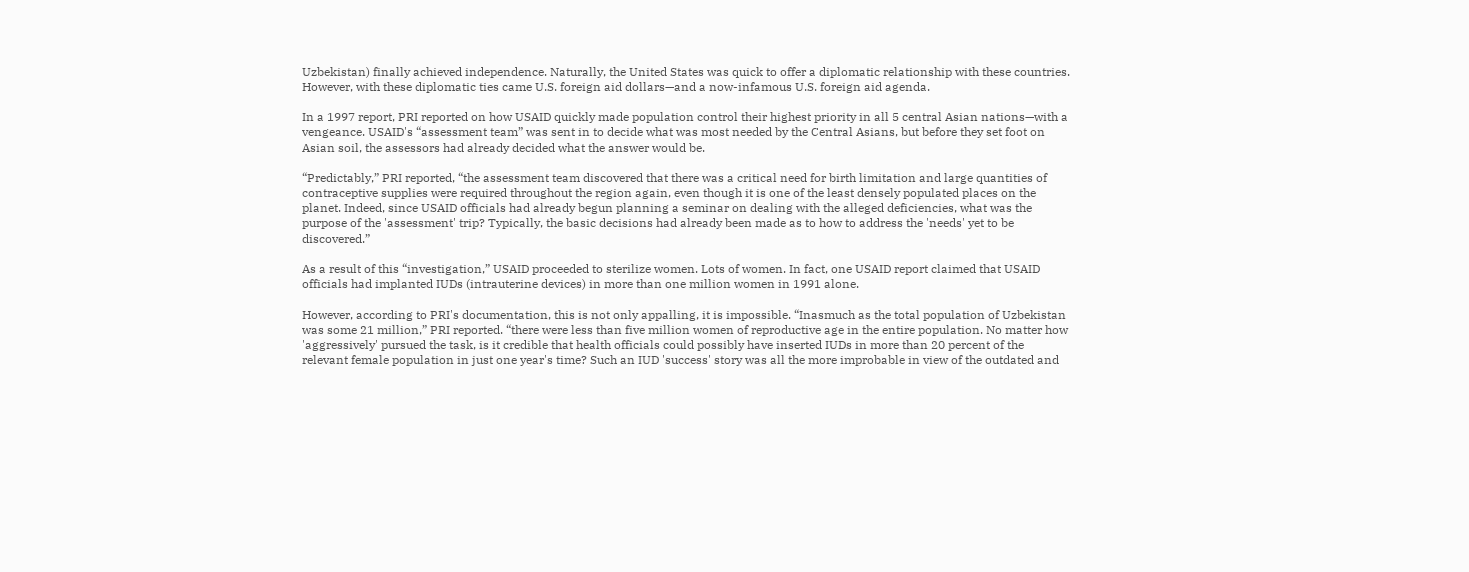Uzbekistan) finally achieved independence. Naturally, the United States was quick to offer a diplomatic relationship with these countries. However, with these diplomatic ties came U.S. foreign aid dollars—and a now-infamous U.S. foreign aid agenda.

In a 1997 report, PRI reported on how USAID quickly made population control their highest priority in all 5 central Asian nations—with a vengeance. USAID's “assessment team” was sent in to decide what was most needed by the Central Asians, but before they set foot on Asian soil, the assessors had already decided what the answer would be.

“Predictably,” PRI reported, “the assessment team discovered that there was a critical need for birth limitation and large quantities of contraceptive supplies were required throughout the region again, even though it is one of the least densely populated places on the planet. Indeed, since USAID officials had already begun planning a seminar on dealing with the alleged deficiencies, what was the purpose of the 'assessment' trip? Typically, the basic decisions had already been made as to how to address the 'needs' yet to be discovered.”

As a result of this “investigation,” USAID proceeded to sterilize women. Lots of women. In fact, one USAID report claimed that USAID officials had implanted IUDs (intrauterine devices) in more than one million women in 1991 alone.

However, according to PRI's documentation, this is not only appalling, it is impossible. “Inasmuch as the total population of Uzbekistan was some 21 million,” PRI reported. “there were less than five million women of reproductive age in the entire population. No matter how 'aggressively' pursued the task, is it credible that health officials could possibly have inserted IUDs in more than 20 percent of the relevant female population in just one year's time? Such an IUD 'success' story was all the more improbable in view of the outdated and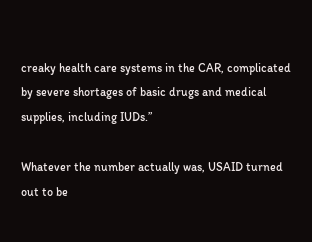creaky health care systems in the CAR, complicated by severe shortages of basic drugs and medical supplies, including IUDs.”

Whatever the number actually was, USAID turned out to be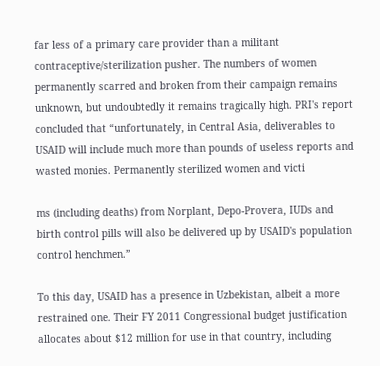far less of a primary care provider than a militant contraceptive/sterilization pusher. The numbers of women permanently scarred and broken from their campaign remains unknown, but undoubtedly it remains tragically high. PRI's report concluded that “unfortunately, in Central Asia, deliverables to USAID will include much more than pounds of useless reports and wasted monies. Permanently sterilized women and victi

ms (including deaths) from Norplant, Depo-Provera, IUDs and birth control pills will also be delivered up by USAID's population control henchmen.”

To this day, USAID has a presence in Uzbekistan, albeit a more restrained one. Their FY 2011 Congressional budget justification allocates about $12 million for use in that country, including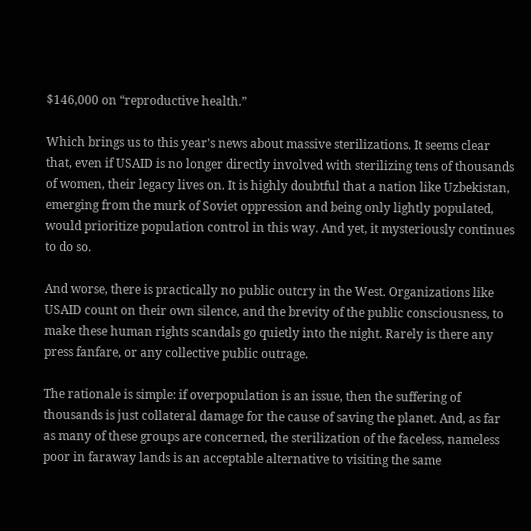$146,000 on “reproductive health.”

Which brings us to this year's news about massive sterilizations. It seems clear that, even if USAID is no longer directly involved with sterilizing tens of thousands of women, their legacy lives on. It is highly doubtful that a nation like Uzbekistan, emerging from the murk of Soviet oppression and being only lightly populated, would prioritize population control in this way. And yet, it mysteriously continues to do so.

And worse, there is practically no public outcry in the West. Organizations like USAID count on their own silence, and the brevity of the public consciousness, to make these human rights scandals go quietly into the night. Rarely is there any press fanfare, or any collective public outrage.

The rationale is simple: if overpopulation is an issue, then the suffering of thousands is just collateral damage for the cause of saving the planet. And, as far as many of these groups are concerned, the sterilization of the faceless, nameless poor in faraway lands is an acceptable alternative to visiting the same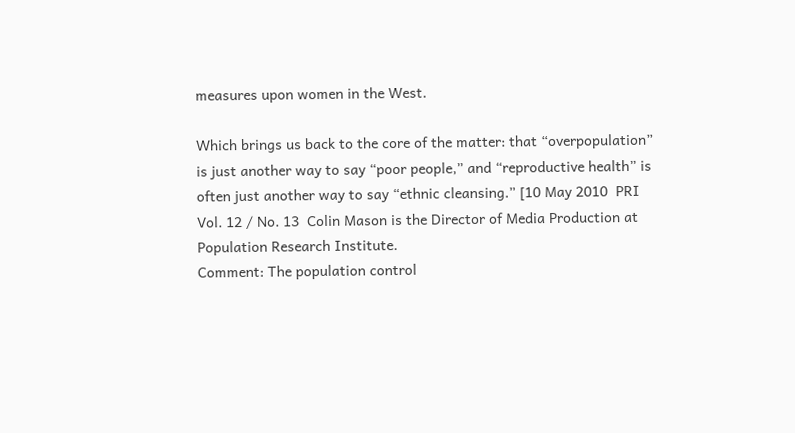measures upon women in the West.

Which brings us back to the core of the matter: that “overpopulation” is just another way to say “poor people,” and “reproductive health” is often just another way to say “ethnic cleansing.” [10 May 2010  PRI   Vol. 12 / No. 13  Colin Mason is the Director of Media Production at Population Research Institute.
Comment: The population control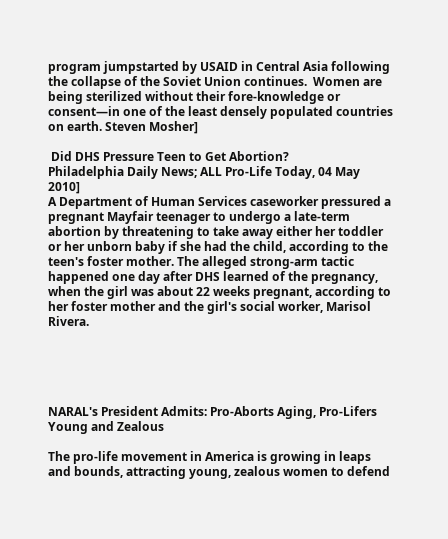program jumpstarted by USAID in Central Asia following the collapse of the Soviet Union continues.  Women are being sterilized without their fore-knowledge or consent—in one of the least densely populated countries on earth. Steven Mosher]

 Did DHS Pressure Teen to Get Abortion?
Philadelphia Daily News; ALL Pro-Life Today, 04 May 2010]
A Department of Human Services caseworker pressured a pregnant Mayfair teenager to undergo a late-term abortion by threatening to take away either her toddler or her unborn baby if she had the child, according to the teen's foster mother. The alleged strong-arm tactic happened one day after DHS learned of the pregnancy, when the girl was about 22 weeks pregnant, according to her foster mother and the girl's social worker, Marisol Rivera.





NARAL's President Admits: Pro-Aborts Aging, Pro-Lifers Young and Zealous

The pro-life movement in America is growing in leaps and bounds, attracting young, zealous women to defend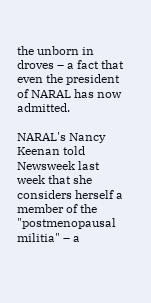the unborn in droves – a fact that even the president of NARAL has now admitted.

NARAL's Nancy Keenan told Newsweek last week that she considers herself a member of the "postmenopausal militia" – a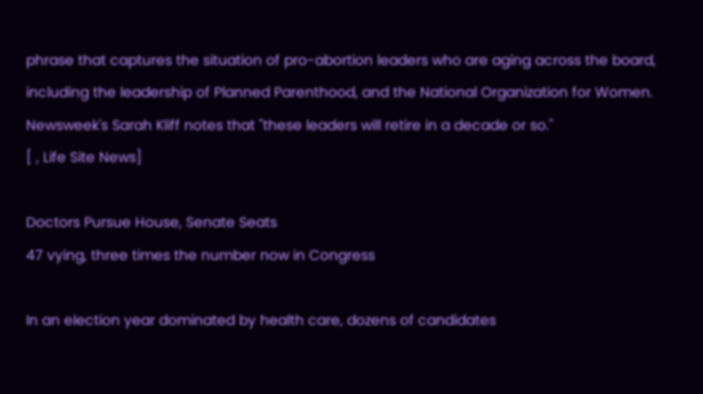phrase that captures the situation of pro-abortion leaders who are aging across the board, including the leadership of Planned Parenthood, and the National Organization for Women. Newsweek's Sarah Kliff notes that "these leaders will retire in a decade or so."
[ , Life Site News]

Doctors Pursue House, Senate Seats
47 vying, three times the number now in Congress

In an election year dominated by health care, dozens of candidates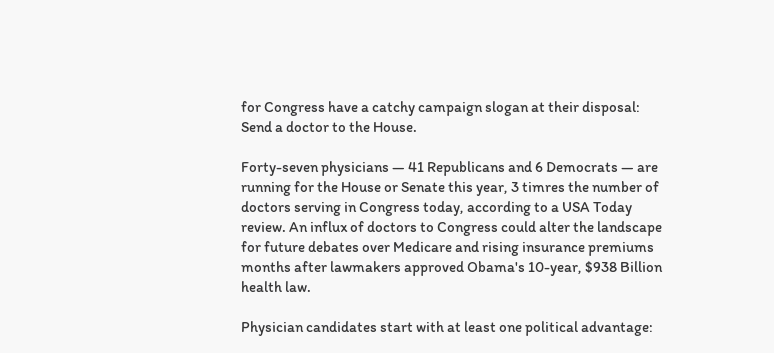for Congress have a catchy campaign slogan at their disposal: Send a doctor to the House.

Forty-seven physicians — 41 Republicans and 6 Democrats — are running for the House or Senate this year, 3 timres the number of doctors serving in Congress today, according to a USA Today review. An influx of doctors to Congress could alter the landscape for future debates over Medicare and rising insurance premiums months after lawmakers approved Obama's 10-year, $938 Billion health law.

Physician candidates start with at least one political advantage: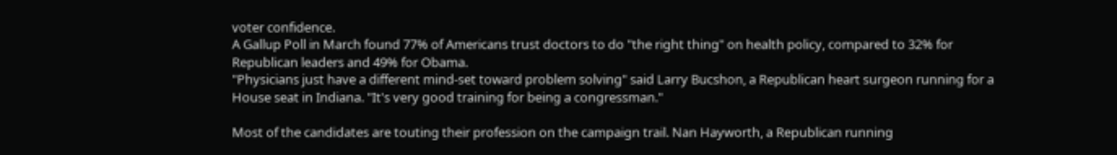voter confidence.
A Gallup Poll in March found 77% of Americans trust doctors to do "the right thing" on health policy, compared to 32% for Republican leaders and 49% for Obama.
"Physicians just have a different mind-set toward problem solving" said Larry Bucshon, a Republican heart surgeon running for a House seat in Indiana. "It's very good training for being a congressman."

Most of the candidates are touting their profession on the campaign trail. Nan Hayworth, a Republican running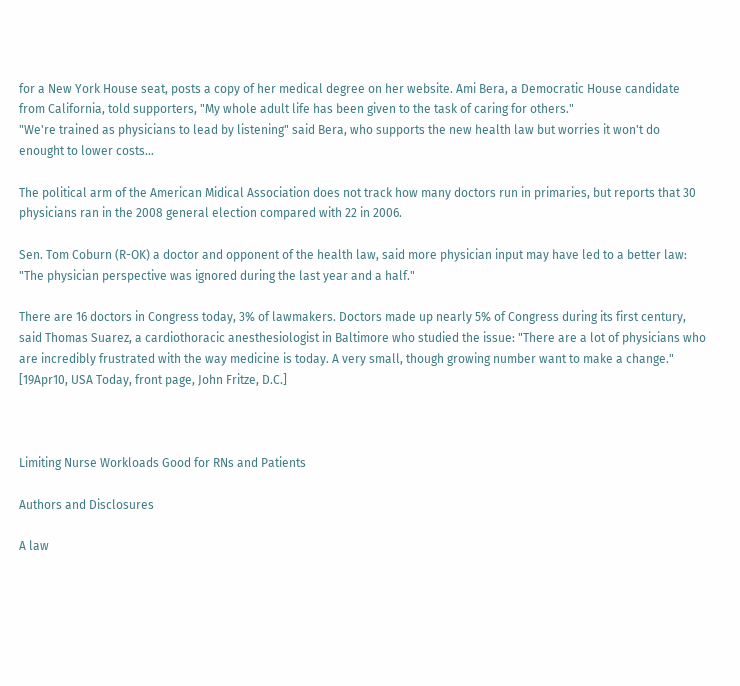for a New York House seat, posts a copy of her medical degree on her website. Ami Bera, a Democratic House candidate from California, told supporters, "My whole adult life has been given to the task of caring for others."
"We're trained as physicians to lead by listening" said Bera, who supports the new health law but worries it won't do enought to lower costs…

The political arm of the American Midical Association does not track how many doctors run in primaries, but reports that 30 physicians ran in the 2008 general election compared with 22 in 2006.

Sen. Tom Coburn (R-OK) a doctor and opponent of the health law, said more physician input may have led to a better law: "The physician perspective was ignored during the last year and a half."

There are 16 doctors in Congress today, 3% of lawmakers. Doctors made up nearly 5% of Congress during its first century, said Thomas Suarez, a cardiothoracic anesthesiologist in Baltimore who studied the issue: "There are a lot of physicians who are incredibly frustrated with the way medicine is today. A very small, though growing number want to make a change."  [19Apr10, USA Today, front page, John Fritze, D.C.]



Limiting Nurse Workloads Good for RNs and Patients

Authors and Disclosures

A law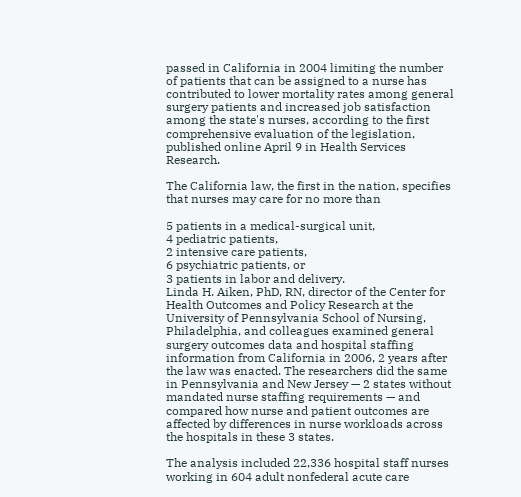passed in California in 2004 limiting the number of patients that can be assigned to a nurse has contributed to lower mortality rates among general surgery patients and increased job satisfaction among the state's nurses, according to the first comprehensive evaluation of the legislation, published online April 9 in Health Services Research.

The California law, the first in the nation, specifies that nurses may care for no more than

5 patients in a medical-surgical unit,
4 pediatric patients,
2 intensive care patients,
6 psychiatric patients, or
3 patients in labor and delivery.
Linda H. Aiken, PhD, RN, director of the Center for Health Outcomes and Policy Research at the University of Pennsylvania School of Nursing, Philadelphia, and colleagues examined general surgery outcomes data and hospital staffing information from California in 2006, 2 years after the law was enacted. The researchers did the same in Pennsylvania and New Jersey — 2 states without mandated nurse staffing requirements — and compared how nurse and patient outcomes are affected by differences in nurse workloads across the hospitals in these 3 states.

The analysis included 22,336 hospital staff nurses working in 604 adult nonfederal acute care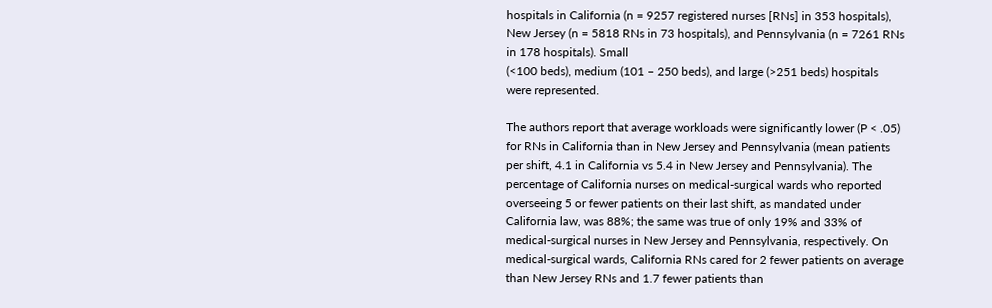hospitals in California (n = 9257 registered nurses [RNs] in 353 hospitals), New Jersey (n = 5818 RNs in 73 hospitals), and Pennsylvania (n = 7261 RNs in 178 hospitals). Small
(<100 beds), medium (101 – 250 beds), and large (>251 beds) hospitals were represented.

The authors report that average workloads were significantly lower (P < .05) for RNs in California than in New Jersey and Pennsylvania (mean patients per shift, 4.1 in California vs 5.4 in New Jersey and Pennsylvania). The percentage of California nurses on medical-surgical wards who reported overseeing 5 or fewer patients on their last shift, as mandated under California law, was 88%; the same was true of only 19% and 33% of medical-surgical nurses in New Jersey and Pennsylvania, respectively. On medical-surgical wards, California RNs cared for 2 fewer patients on average than New Jersey RNs and 1.7 fewer patients than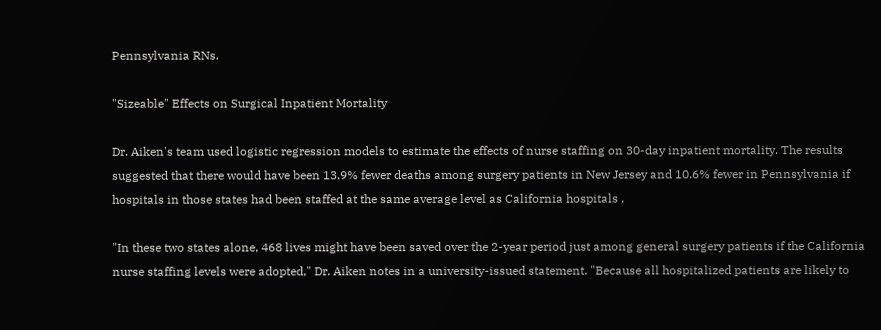Pennsylvania RNs.

"Sizeable" Effects on Surgical Inpatient Mortality

Dr. Aiken's team used logistic regression models to estimate the effects of nurse staffing on 30-day inpatient mortality. The results suggested that there would have been 13.9% fewer deaths among surgery patients in New Jersey and 10.6% fewer in Pennsylvania if hospitals in those states had been staffed at the same average level as California hospitals .

"In these two states alone, 468 lives might have been saved over the 2-year period just among general surgery patients if the California nurse staffing levels were adopted," Dr. Aiken notes in a university-issued statement. "Because all hospitalized patients are likely to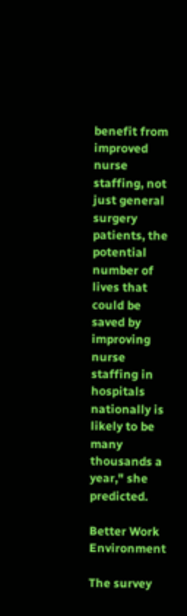benefit from improved nurse staffing, not just general surgery patients, the potential number of lives that could be saved by improving nurse staffing in hospitals nationally is likely to be many thousands a year," she predicted.

Better Work Environment

The survey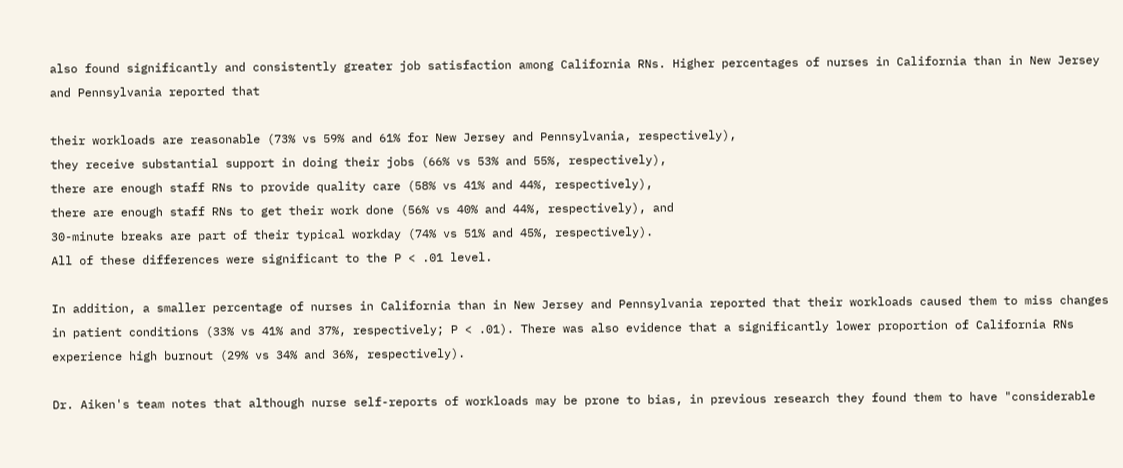also found significantly and consistently greater job satisfaction among California RNs. Higher percentages of nurses in California than in New Jersey and Pennsylvania reported that

their workloads are reasonable (73% vs 59% and 61% for New Jersey and Pennsylvania, respectively),
they receive substantial support in doing their jobs (66% vs 53% and 55%, respectively),
there are enough staff RNs to provide quality care (58% vs 41% and 44%, respectively),
there are enough staff RNs to get their work done (56% vs 40% and 44%, respectively), and
30-minute breaks are part of their typical workday (74% vs 51% and 45%, respectively).
All of these differences were significant to the P < .01 level.

In addition, a smaller percentage of nurses in California than in New Jersey and Pennsylvania reported that their workloads caused them to miss changes in patient conditions (33% vs 41% and 37%, respectively; P < .01). There was also evidence that a significantly lower proportion of California RNs experience high burnout (29% vs 34% and 36%, respectively).

Dr. Aiken's team notes that although nurse self-reports of workloads may be prone to bias, in previous research they found them to have "considerable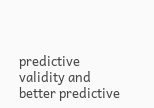predictive validity and better predictive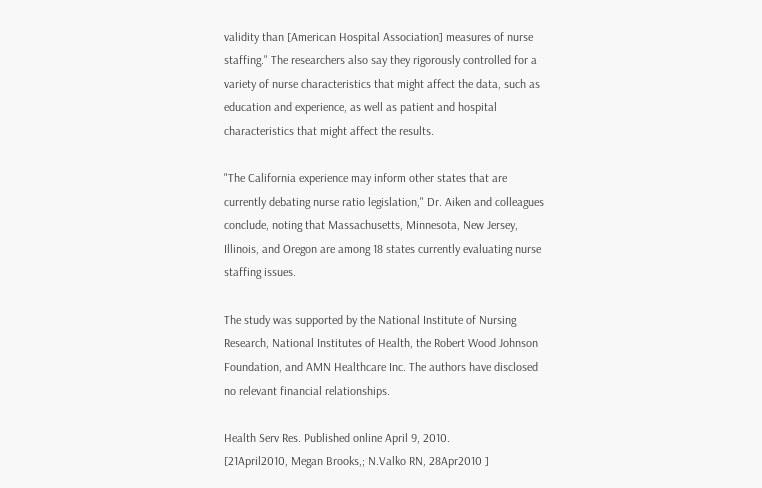validity than [American Hospital Association] measures of nurse staffing." The researchers also say they rigorously controlled for a variety of nurse characteristics that might affect the data, such as education and experience, as well as patient and hospital characteristics that might affect the results.

"The California experience may inform other states that are currently debating nurse ratio legislation," Dr. Aiken and colleagues conclude, noting that Massachusetts, Minnesota, New Jersey, Illinois, and Oregon are among 18 states currently evaluating nurse staffing issues.

The study was supported by the National Institute of Nursing Research, National Institutes of Health, the Robert Wood Johnson Foundation, and AMN Healthcare Inc. The authors have disclosed no relevant financial relationships.

Health Serv Res. Published online April 9, 2010.
[21April2010, Megan Brooks,; N.Valko RN, 28Apr2010 ]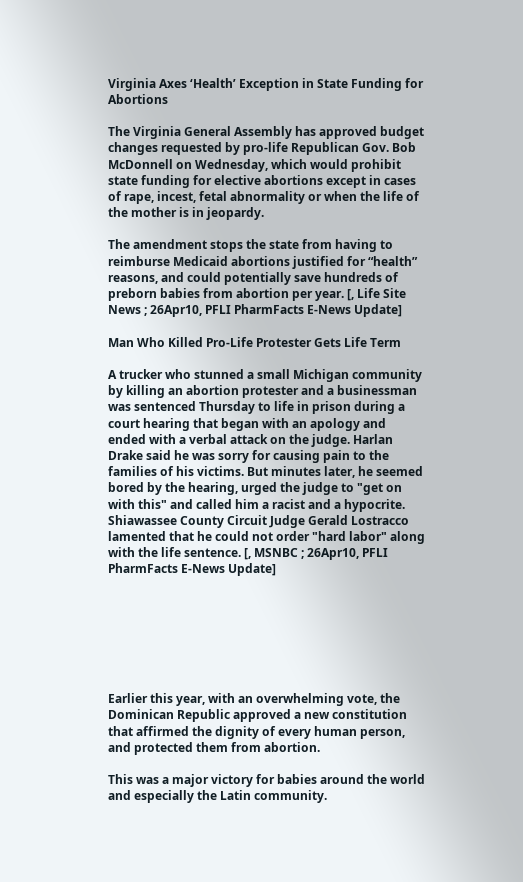Virginia Axes ‘Health’ Exception in State Funding for Abortions

The Virginia General Assembly has approved budget changes requested by pro-life Republican Gov. Bob McDonnell on Wednesday, which would prohibit state funding for elective abortions except in cases of rape, incest, fetal abnormality or when the life of the mother is in jeopardy.

The amendment stops the state from having to reimburse Medicaid abortions justified for “health” reasons, and could potentially save hundreds of preborn babies from abortion per year. [, Life Site News ; 26Apr10, PFLI PharmFacts E-News Update]

Man Who Killed Pro-Life Protester Gets Life Term

A trucker who stunned a small Michigan community by killing an abortion protester and a businessman was sentenced Thursday to life in prison during a court hearing that began with an apology and ended with a verbal attack on the judge. Harlan Drake said he was sorry for causing pain to the families of his victims. But minutes later, he seemed bored by the hearing, urged the judge to "get on with this" and called him a racist and a hypocrite.
Shiawassee County Circuit Judge Gerald Lostracco lamented that he could not order "hard labor" along with the life sentence. [, MSNBC ; 26Apr10, PFLI PharmFacts E-News Update]







Earlier this year, with an overwhelming vote, the Dominican Republic approved a new constitution that affirmed the dignity of every human person, and protected them from abortion.

This was a major victory for babies around the world and especially the Latin community.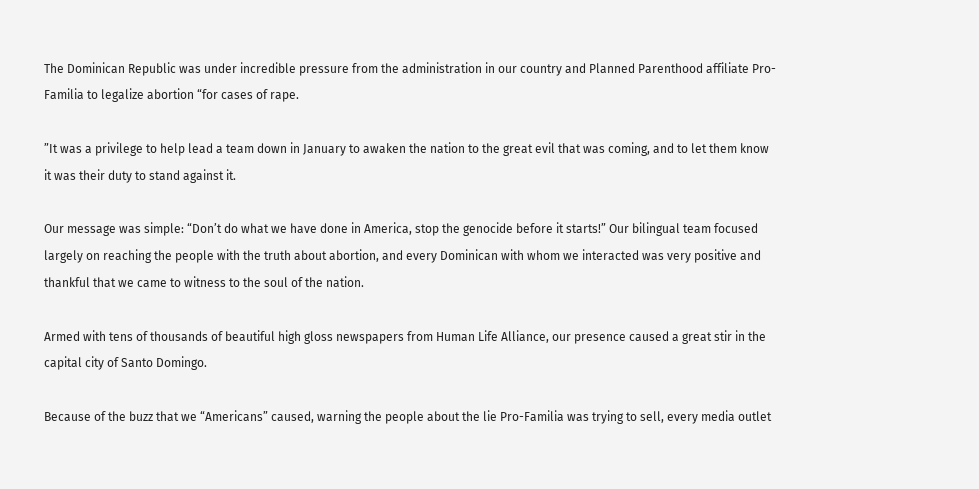The Dominican Republic was under incredible pressure from the administration in our country and Planned Parenthood affiliate Pro-Familia to legalize abortion “for cases of rape.

”It was a privilege to help lead a team down in January to awaken the nation to the great evil that was coming, and to let them know it was their duty to stand against it.

Our message was simple: “Don’t do what we have done in America, stop the genocide before it starts!” Our bilingual team focused largely on reaching the people with the truth about abortion, and every Dominican with whom we interacted was very positive and thankful that we came to witness to the soul of the nation.

Armed with tens of thousands of beautiful high gloss newspapers from Human Life Alliance, our presence caused a great stir in the capital city of Santo Domingo.

Because of the buzz that we “Americans” caused, warning the people about the lie Pro-Familia was trying to sell, every media outlet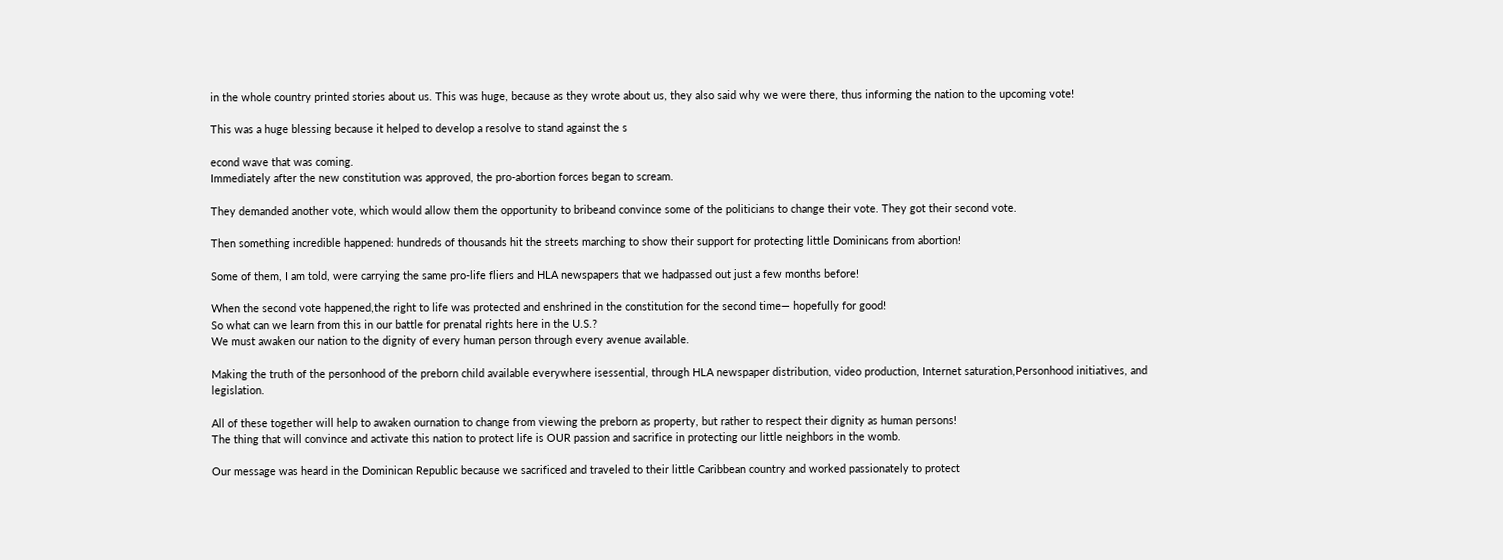in the whole country printed stories about us. This was huge, because as they wrote about us, they also said why we were there, thus informing the nation to the upcoming vote!

This was a huge blessing because it helped to develop a resolve to stand against the s

econd wave that was coming.
Immediately after the new constitution was approved, the pro-abortion forces began to scream.

They demanded another vote, which would allow them the opportunity to bribeand convince some of the politicians to change their vote. They got their second vote.

Then something incredible happened: hundreds of thousands hit the streets marching to show their support for protecting little Dominicans from abortion!

Some of them, I am told, were carrying the same pro-life fliers and HLA newspapers that we hadpassed out just a few months before!

When the second vote happened,the right to life was protected and enshrined in the constitution for the second time— hopefully for good!
So what can we learn from this in our battle for prenatal rights here in the U.S.?
We must awaken our nation to the dignity of every human person through every avenue available.

Making the truth of the personhood of the preborn child available everywhere isessential, through HLA newspaper distribution, video production, Internet saturation,Personhood initiatives, and legislation.

All of these together will help to awaken ournation to change from viewing the preborn as property, but rather to respect their dignity as human persons!
The thing that will convince and activate this nation to protect life is OUR passion and sacrifice in protecting our little neighbors in the womb.

Our message was heard in the Dominican Republic because we sacrificed and traveled to their little Caribbean country and worked passionately to protect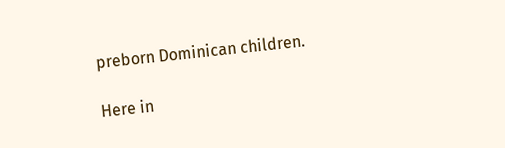preborn Dominican children.

Here in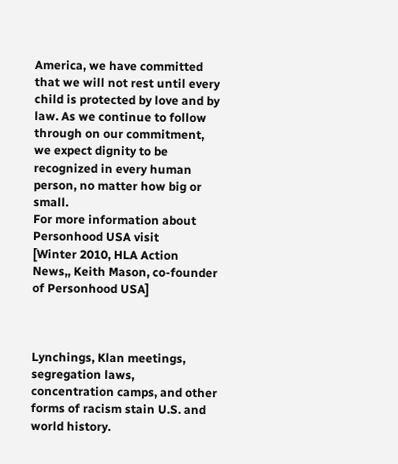America, we have committed that we will not rest until every child is protected by love and by law. As we continue to follow through on our commitment, we expect dignity to be recognized in every human person, no matter how big or small.
For more information about Personhood USA visit
[Winter 2010, HLA Action News,, Keith Mason, co-founder of Personhood USA]



Lynchings, Klan meetings, segregation laws, concentration camps, and other forms of racism stain U.S. and world history.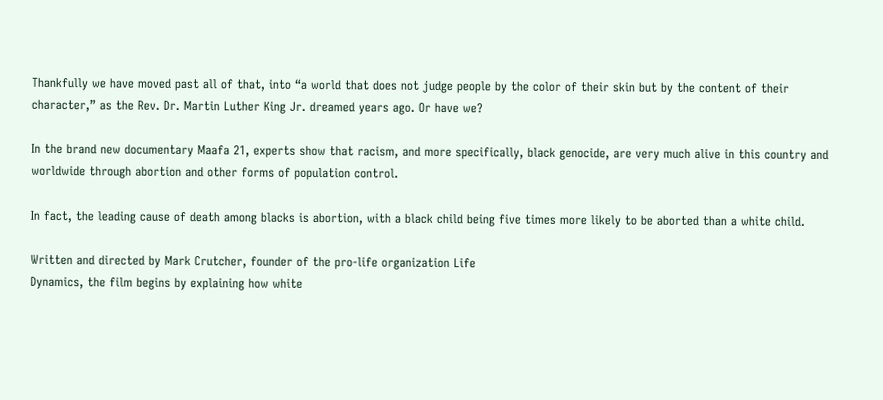Thankfully we have moved past all of that, into “a world that does not judge people by the color of their skin but by the content of their character,” as the Rev. Dr. Martin Luther King Jr. dreamed years ago. Or have we?

In the brand new documentary Maafa 21, experts show that racism, and more specifically, black genocide, are very much alive in this country and worldwide through abortion and other forms of population control.

In fact, the leading cause of death among blacks is abortion, with a black child being five times more likely to be aborted than a white child.

Written and directed by Mark Crutcher, founder of the pro-life organization Life
Dynamics, the film begins by explaining how white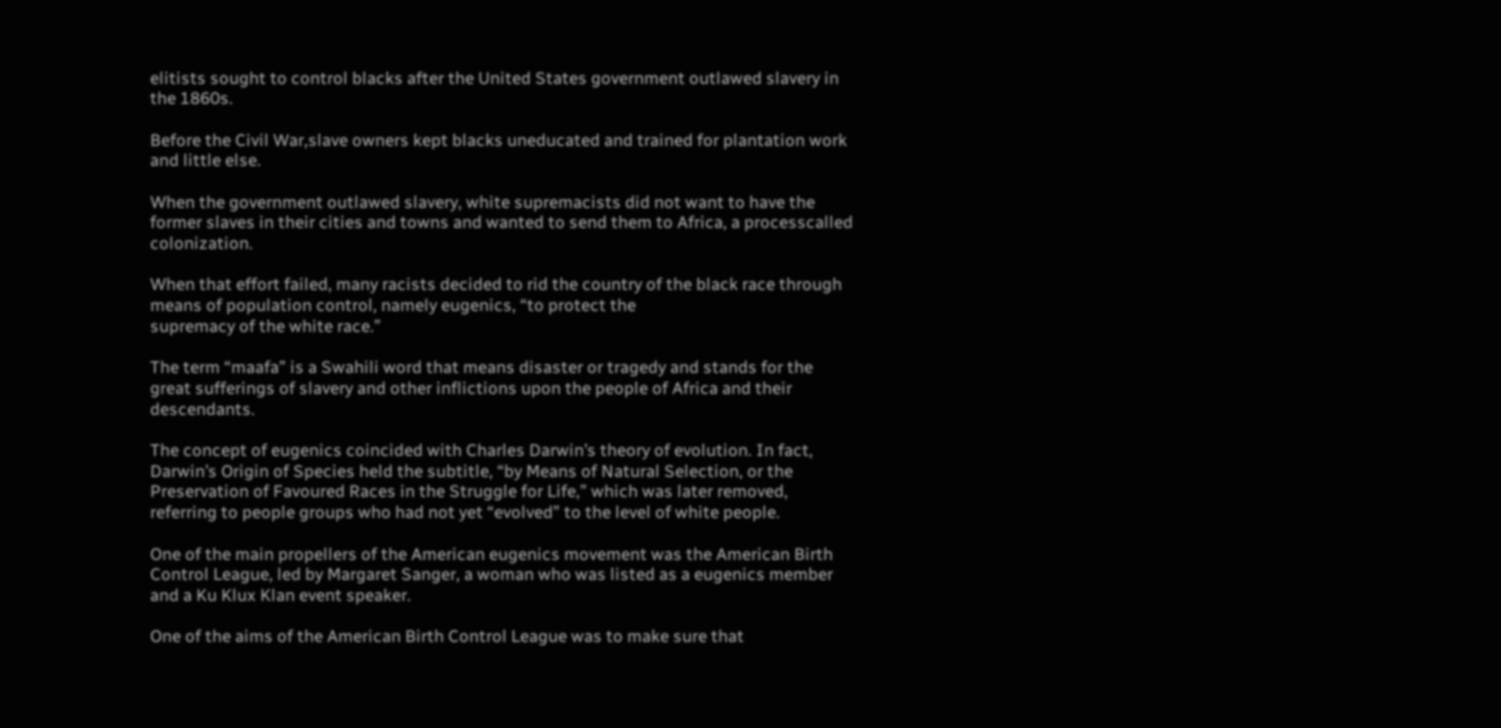elitists sought to control blacks after the United States government outlawed slavery in the 1860s.

Before the Civil War,slave owners kept blacks uneducated and trained for plantation work and little else.

When the government outlawed slavery, white supremacists did not want to have the former slaves in their cities and towns and wanted to send them to Africa, a processcalled colonization.

When that effort failed, many racists decided to rid the country of the black race through means of population control, namely eugenics, “to protect the
supremacy of the white race.”

The term “maafa” is a Swahili word that means disaster or tragedy and stands for the great sufferings of slavery and other inflictions upon the people of Africa and their descendants.

The concept of eugenics coincided with Charles Darwin’s theory of evolution. In fact, Darwin’s Origin of Species held the subtitle, “by Means of Natural Selection, or the Preservation of Favoured Races in the Struggle for Life,” which was later removed, referring to people groups who had not yet “evolved” to the level of white people.

One of the main propellers of the American eugenics movement was the American Birth Control League, led by Margaret Sanger, a woman who was listed as a eugenics member and a Ku Klux Klan event speaker.

One of the aims of the American Birth Control League was to make sure that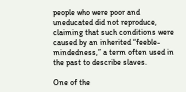people who were poor and uneducated did not reproduce, claiming that such conditions were caused by an inherited “feeble-mindedness,” a term often used in the past to describe slaves.

One of the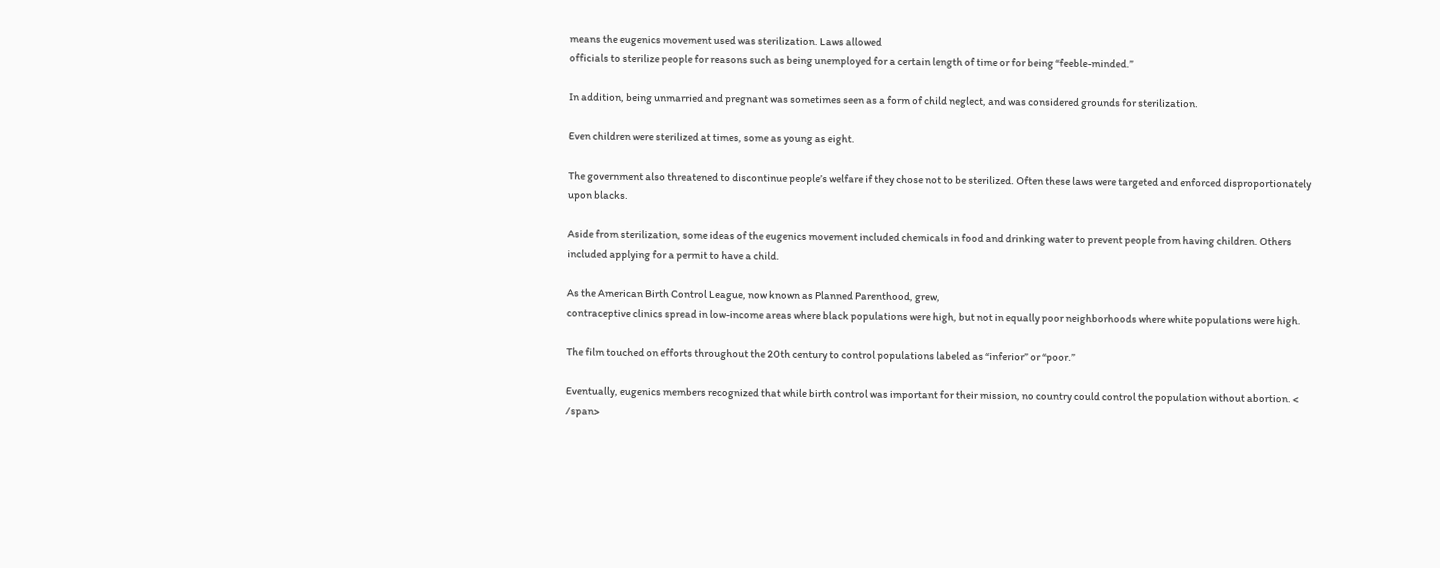means the eugenics movement used was sterilization. Laws allowed
officials to sterilize people for reasons such as being unemployed for a certain length of time or for being “feeble-minded.”

In addition, being unmarried and pregnant was sometimes seen as a form of child neglect, and was considered grounds for sterilization.

Even children were sterilized at times, some as young as eight.

The government also threatened to discontinue people’s welfare if they chose not to be sterilized. Often these laws were targeted and enforced disproportionately upon blacks.

Aside from sterilization, some ideas of the eugenics movement included chemicals in food and drinking water to prevent people from having children. Others included applying for a permit to have a child.

As the American Birth Control League, now known as Planned Parenthood, grew,
contraceptive clinics spread in low-income areas where black populations were high, but not in equally poor neighborhoods where white populations were high.

The film touched on efforts throughout the 20th century to control populations labeled as “inferior” or “poor.”

Eventually, eugenics members recognized that while birth control was important for their mission, no country could control the population without abortion. < /span>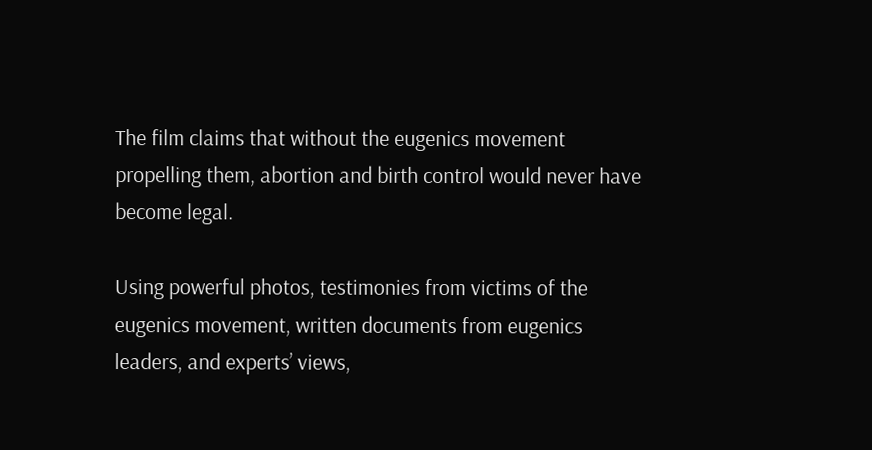The film claims that without the eugenics movement propelling them, abortion and birth control would never have become legal.

Using powerful photos, testimonies from victims of the eugenics movement, written documents from eugenics leaders, and experts’ views,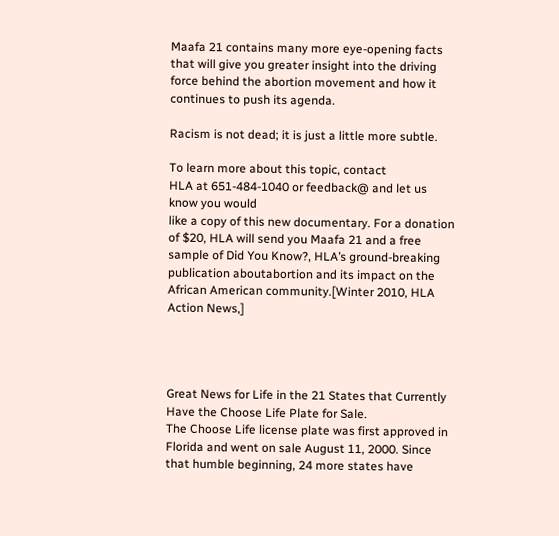Maafa 21 contains many more eye-opening facts that will give you greater insight into the driving force behind the abortion movement and how it continues to push its agenda.

Racism is not dead; it is just a little more subtle.

To learn more about this topic, contact
HLA at 651-484-1040 or feedback@ and let us know you would
like a copy of this new documentary. For a donation of $20, HLA will send you Maafa 21 and a free sample of Did You Know?, HLA’s ground-breaking publication aboutabortion and its impact on the African American community.[Winter 2010, HLA Action News,]




Great News for Life in the 21 States that Currently Have the Choose Life Plate for Sale.
The Choose Life license plate was first approved in Florida and went on sale August 11, 2000. Since that humble beginning, 24 more states have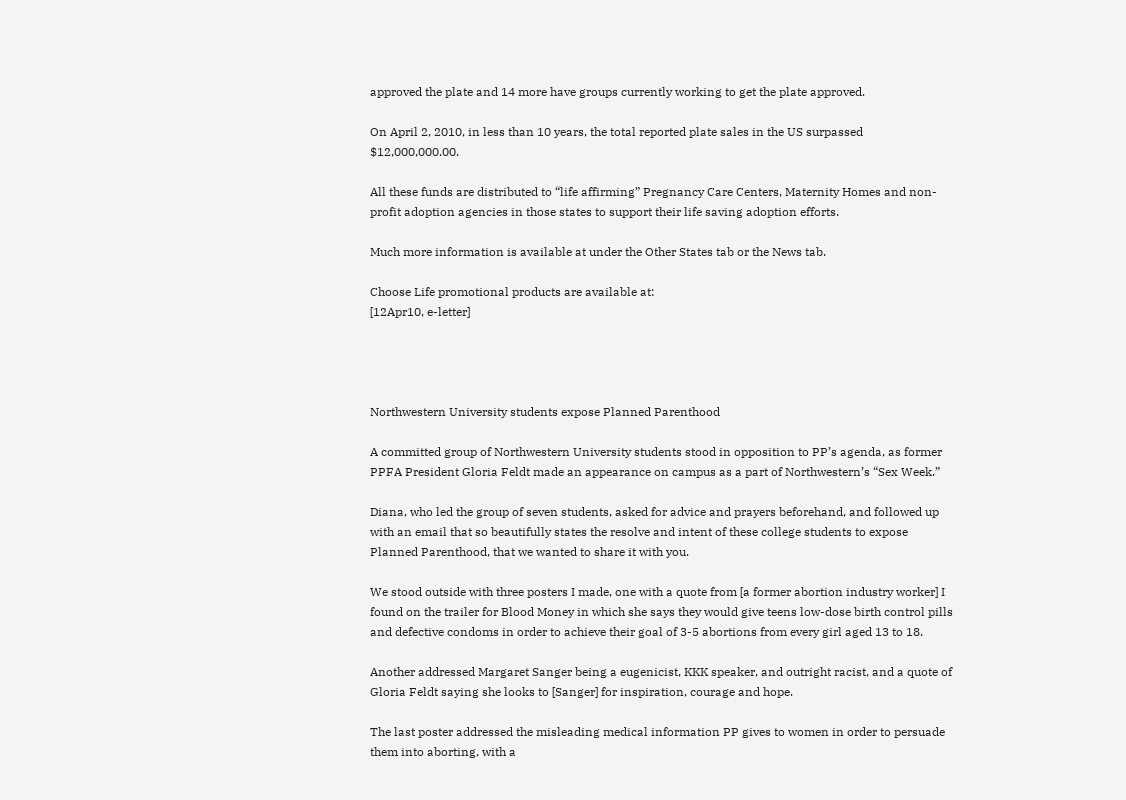approved the plate and 14 more have groups currently working to get the plate approved.

On April 2, 2010, in less than 10 years, the total reported plate sales in the US surpassed $12,000,000.00.

All these funds are distributed to “life affirming” Pregnancy Care Centers, Maternity Homes and non-profit adoption agencies in those states to support their life saving adoption efforts.

Much more information is available at under the Other States tab or the News tab.

Choose Life promotional products are available at:
[12Apr10, e-letter]




Northwestern University students expose Planned Parenthood

A committed group of Northwestern University students stood in opposition to PP’s agenda, as former PPFA President Gloria Feldt made an appearance on campus as a part of Northwestern’s “Sex Week.”

Diana, who led the group of seven students, asked for advice and prayers beforehand, and followed up with an email that so beautifully states the resolve and intent of these college students to expose Planned Parenthood, that we wanted to share it with you.

We stood outside with three posters I made, one with a quote from [a former abortion industry worker] I found on the trailer for Blood Money in which she says they would give teens low-dose birth control pills and defective condoms in order to achieve their goal of 3-5 abortions from every girl aged 13 to 18.

Another addressed Margaret Sanger being a eugenicist, KKK speaker, and outright racist, and a quote of Gloria Feldt saying she looks to [Sanger] for inspiration, courage and hope.

The last poster addressed the misleading medical information PP gives to women in order to persuade them into aborting, with a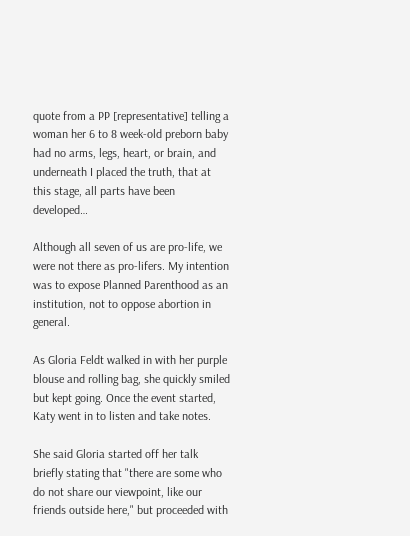quote from a PP [representative] telling a woman her 6 to 8 week-old preborn baby had no arms, legs, heart, or brain, and underneath I placed the truth, that at this stage, all parts have been developed…

Although all seven of us are pro-life, we were not there as pro-lifers. My intention was to expose Planned Parenthood as an institution, not to oppose abortion in general.

As Gloria Feldt walked in with her purple blouse and rolling bag, she quickly smiled but kept going. Once the event started, Katy went in to listen and take notes.

She said Gloria started off her talk briefly stating that "there are some who do not share our viewpoint, like our friends outside here," but proceeded with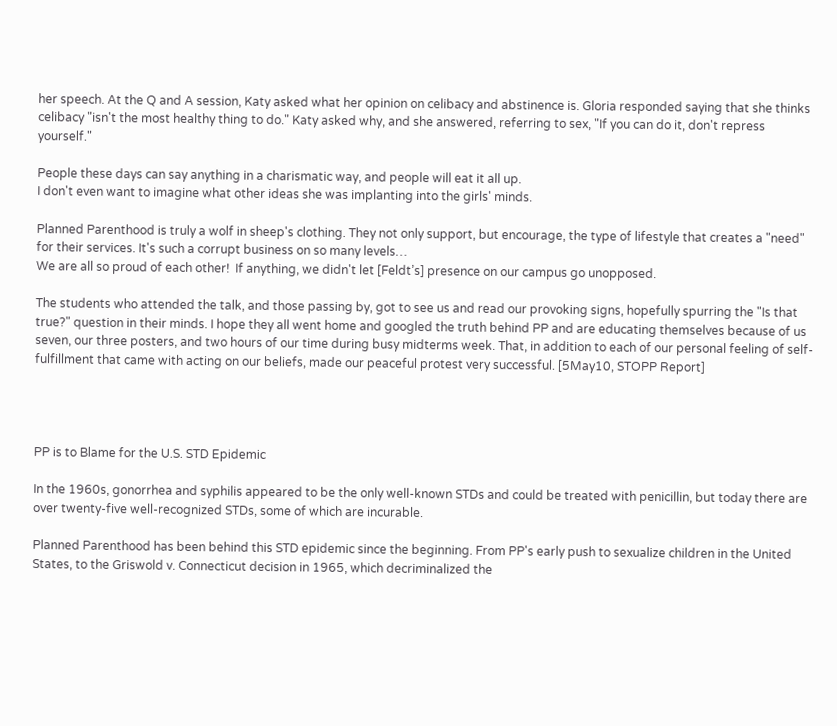her speech. At the Q and A session, Katy asked what her opinion on celibacy and abstinence is. Gloria responded saying that she thinks celibacy "isn't the most healthy thing to do." Katy asked why, and she answered, referring to sex, "If you can do it, don't repress yourself."

People these days can say anything in a charismatic way, and people will eat it all up.
I don't even want to imagine what other ideas she was implanting into the girls' minds.

Planned Parenthood is truly a wolf in sheep's clothing. They not only support, but encourage, the type of lifestyle that creates a "need" for their services. It's such a corrupt business on so many levels…
We are all so proud of each other!  If anything, we didn't let [Feldt’s] presence on our campus go unopposed.

The students who attended the talk, and those passing by, got to see us and read our provoking signs, hopefully spurring the "Is that true?" question in their minds. I hope they all went home and googled the truth behind PP and are educating themselves because of us seven, our three posters, and two hours of our time during busy midterms week. That, in addition to each of our personal feeling of self-fulfillment that came with acting on our beliefs, made our peaceful protest very successful. [5May10, STOPP Report]




PP is to Blame for the U.S. STD Epidemic

In the 1960s, gonorrhea and syphilis appeared to be the only well-known STDs and could be treated with penicillin, but today there are over twenty-five well-recognized STDs, some of which are incurable.

Planned Parenthood has been behind this STD epidemic since the beginning. From PP's early push to sexualize children in the United States, to the Griswold v. Connecticut decision in 1965, which decriminalized the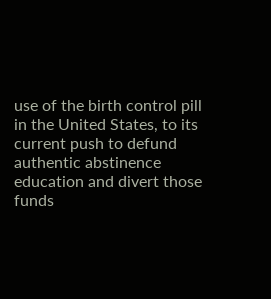use of the birth control pill in the United States, to its current push to defund authentic abstinence education and divert those funds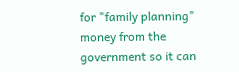for "family planning" money from the government so it can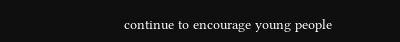continue to encourage young people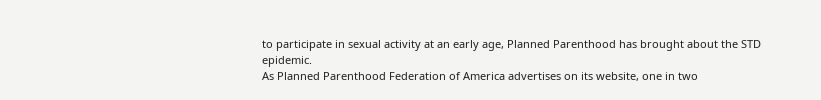to participate in sexual activity at an early age, Planned Parenthood has brought about the STD epidemic.
As Planned Parenthood Federation of America advertises on its website, one in two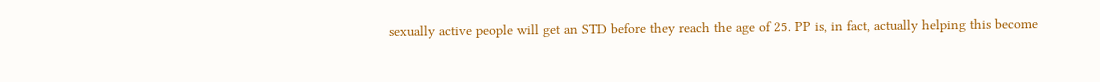sexually active people will get an STD before they reach the age of 25. PP is, in fact, actually helping this become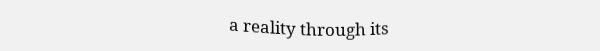a reality through its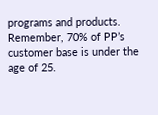programs and products. Remember, 70% of PP’s customer base is under the age of 25.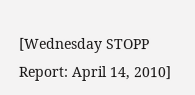[Wednesday STOPP Report: April 14, 2010]